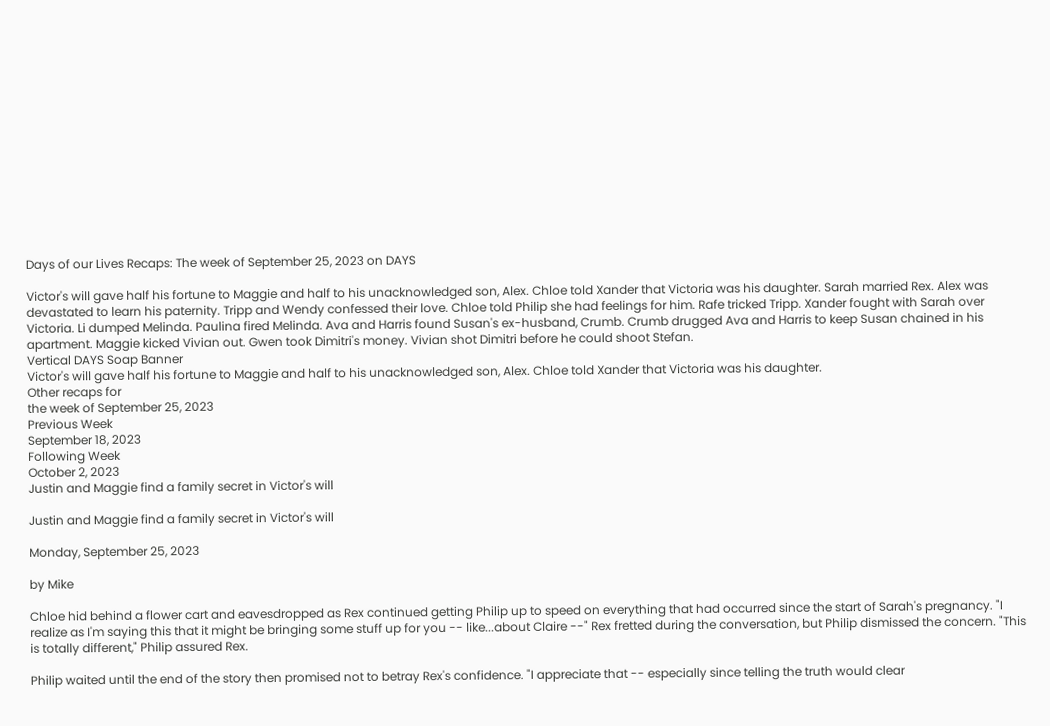Days of our Lives Recaps: The week of September 25, 2023 on DAYS

Victor's will gave half his fortune to Maggie and half to his unacknowledged son, Alex. Chloe told Xander that Victoria was his daughter. Sarah married Rex. Alex was devastated to learn his paternity. Tripp and Wendy confessed their love. Chloe told Philip she had feelings for him. Rafe tricked Tripp. Xander fought with Sarah over Victoria. Li dumped Melinda. Paulina fired Melinda. Ava and Harris found Susan's ex-husband, Crumb. Crumb drugged Ava and Harris to keep Susan chained in his apartment. Maggie kicked Vivian out. Gwen took Dimitri's money. Vivian shot Dimitri before he could shoot Stefan.
Vertical DAYS Soap Banner
Victor's will gave half his fortune to Maggie and half to his unacknowledged son, Alex. Chloe told Xander that Victoria was his daughter.
Other recaps for
the week of September 25, 2023
Previous Week
September 18, 2023
Following Week
October 2, 2023
Justin and Maggie find a family secret in Victor's will

Justin and Maggie find a family secret in Victor's will

Monday, September 25, 2023

by Mike

Chloe hid behind a flower cart and eavesdropped as Rex continued getting Philip up to speed on everything that had occurred since the start of Sarah's pregnancy. "I realize as I'm saying this that it might be bringing some stuff up for you -- like...about Claire --" Rex fretted during the conversation, but Philip dismissed the concern. "This is totally different," Philip assured Rex.

Philip waited until the end of the story then promised not to betray Rex's confidence. "I appreciate that -- especially since telling the truth would clear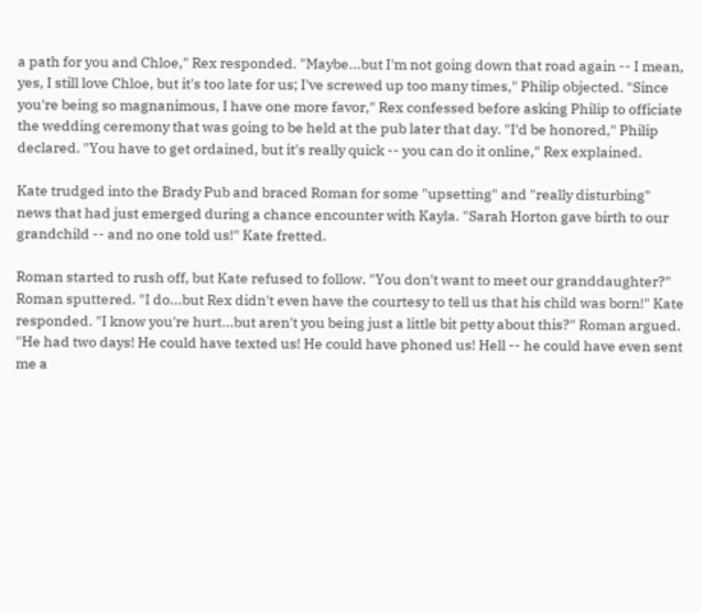a path for you and Chloe," Rex responded. "Maybe...but I'm not going down that road again -- I mean, yes, I still love Chloe, but it's too late for us; I've screwed up too many times," Philip objected. "Since you're being so magnanimous, I have one more favor," Rex confessed before asking Philip to officiate the wedding ceremony that was going to be held at the pub later that day. "I'd be honored," Philip declared. "You have to get ordained, but it's really quick -- you can do it online," Rex explained.

Kate trudged into the Brady Pub and braced Roman for some "upsetting" and "really disturbing" news that had just emerged during a chance encounter with Kayla. "Sarah Horton gave birth to our grandchild -- and no one told us!" Kate fretted.

Roman started to rush off, but Kate refused to follow. "You don't want to meet our granddaughter?" Roman sputtered. "I do...but Rex didn't even have the courtesy to tell us that his child was born!" Kate responded. "I know you're hurt...but aren't you being just a little bit petty about this?" Roman argued. "He had two days! He could have texted us! He could have phoned us! Hell -- he could have even sent me a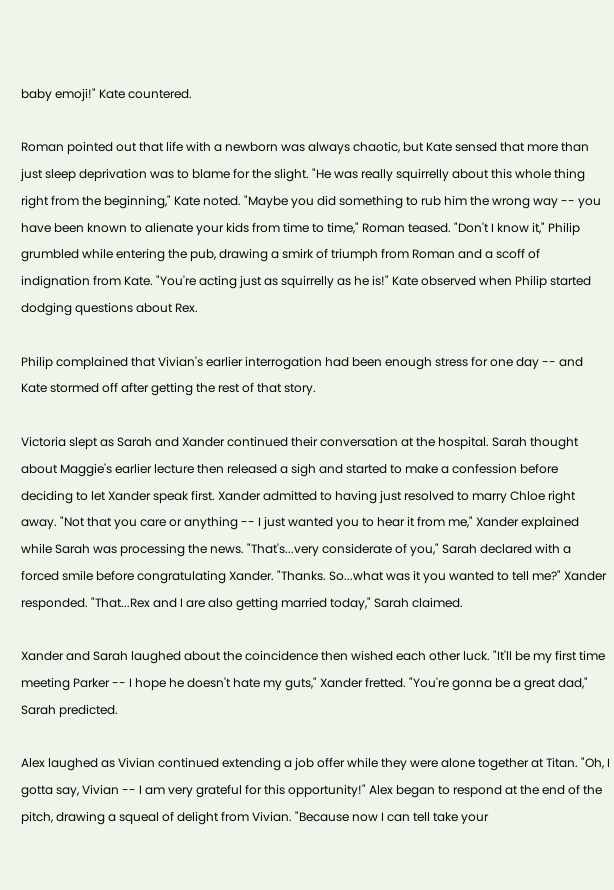baby emoji!" Kate countered.

Roman pointed out that life with a newborn was always chaotic, but Kate sensed that more than just sleep deprivation was to blame for the slight. "He was really squirrelly about this whole thing right from the beginning," Kate noted. "Maybe you did something to rub him the wrong way -- you have been known to alienate your kids from time to time," Roman teased. "Don't I know it," Philip grumbled while entering the pub, drawing a smirk of triumph from Roman and a scoff of indignation from Kate. "You're acting just as squirrelly as he is!" Kate observed when Philip started dodging questions about Rex.

Philip complained that Vivian's earlier interrogation had been enough stress for one day -- and Kate stormed off after getting the rest of that story.

Victoria slept as Sarah and Xander continued their conversation at the hospital. Sarah thought about Maggie's earlier lecture then released a sigh and started to make a confession before deciding to let Xander speak first. Xander admitted to having just resolved to marry Chloe right away. "Not that you care or anything -- I just wanted you to hear it from me," Xander explained while Sarah was processing the news. "That's...very considerate of you," Sarah declared with a forced smile before congratulating Xander. "Thanks. So...what was it you wanted to tell me?" Xander responded. "That...Rex and I are also getting married today," Sarah claimed.

Xander and Sarah laughed about the coincidence then wished each other luck. "It'll be my first time meeting Parker -- I hope he doesn't hate my guts," Xander fretted. "You're gonna be a great dad," Sarah predicted.

Alex laughed as Vivian continued extending a job offer while they were alone together at Titan. "Oh, I gotta say, Vivian -- I am very grateful for this opportunity!" Alex began to respond at the end of the pitch, drawing a squeal of delight from Vivian. "Because now I can tell take your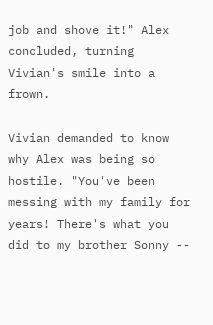job and shove it!" Alex concluded, turning Vivian's smile into a frown.

Vivian demanded to know why Alex was being so hostile. "You've been messing with my family for years! There's what you did to my brother Sonny --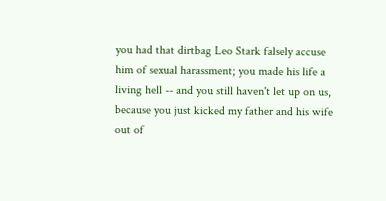you had that dirtbag Leo Stark falsely accuse him of sexual harassment; you made his life a living hell -- and you still haven't let up on us, because you just kicked my father and his wife out of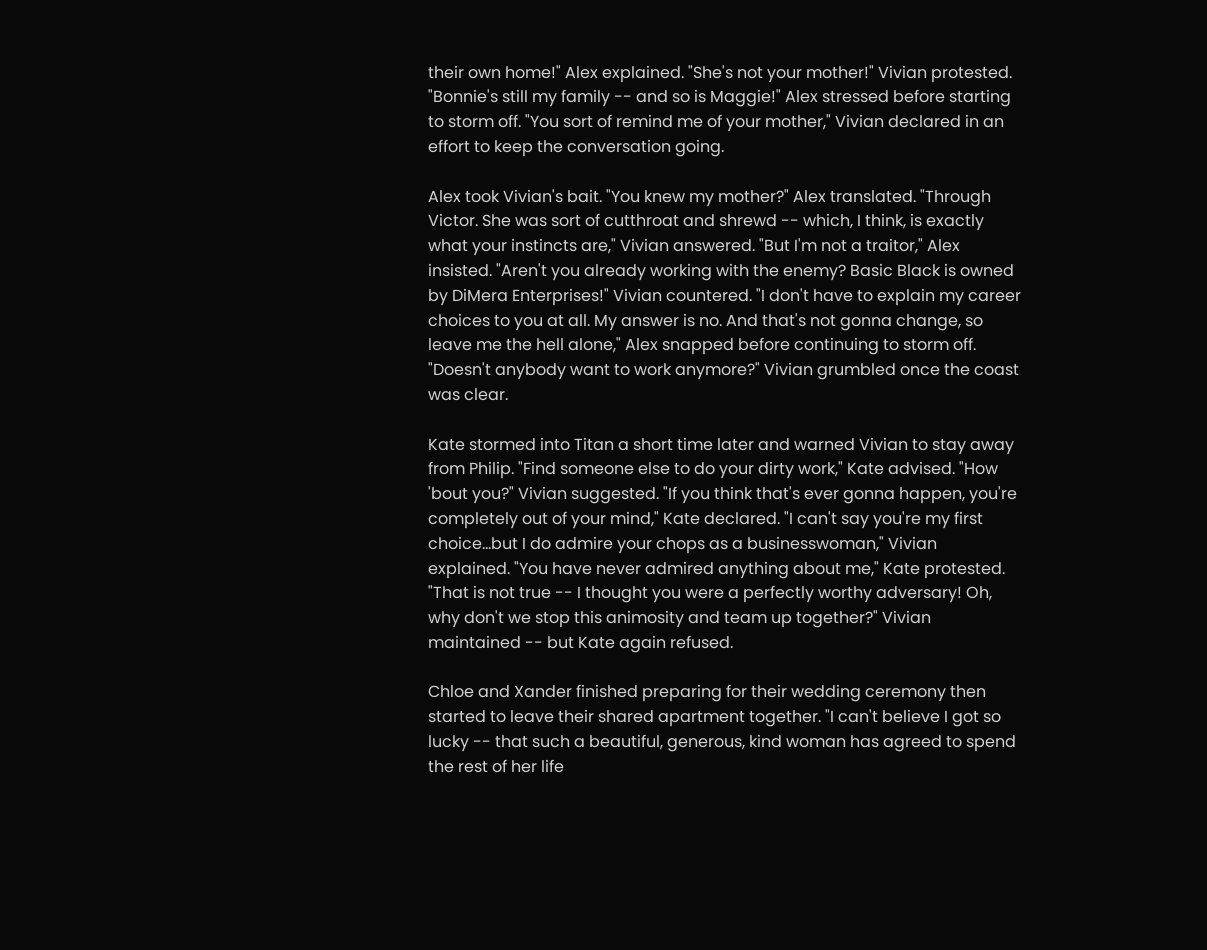their own home!" Alex explained. "She's not your mother!" Vivian protested. "Bonnie's still my family -- and so is Maggie!" Alex stressed before starting to storm off. "You sort of remind me of your mother," Vivian declared in an effort to keep the conversation going.

Alex took Vivian's bait. "You knew my mother?" Alex translated. "Through Victor. She was sort of cutthroat and shrewd -- which, I think, is exactly what your instincts are," Vivian answered. "But I'm not a traitor," Alex insisted. "Aren't you already working with the enemy? Basic Black is owned by DiMera Enterprises!" Vivian countered. "I don't have to explain my career choices to you at all. My answer is no. And that's not gonna change, so leave me the hell alone," Alex snapped before continuing to storm off. "Doesn't anybody want to work anymore?" Vivian grumbled once the coast was clear.

Kate stormed into Titan a short time later and warned Vivian to stay away from Philip. "Find someone else to do your dirty work," Kate advised. "How 'bout you?" Vivian suggested. "If you think that's ever gonna happen, you're completely out of your mind," Kate declared. "I can't say you're my first choice...but I do admire your chops as a businesswoman," Vivian explained. "You have never admired anything about me," Kate protested. "That is not true -- I thought you were a perfectly worthy adversary! Oh, why don't we stop this animosity and team up together?" Vivian maintained -- but Kate again refused.

Chloe and Xander finished preparing for their wedding ceremony then started to leave their shared apartment together. "I can't believe I got so lucky -- that such a beautiful, generous, kind woman has agreed to spend the rest of her life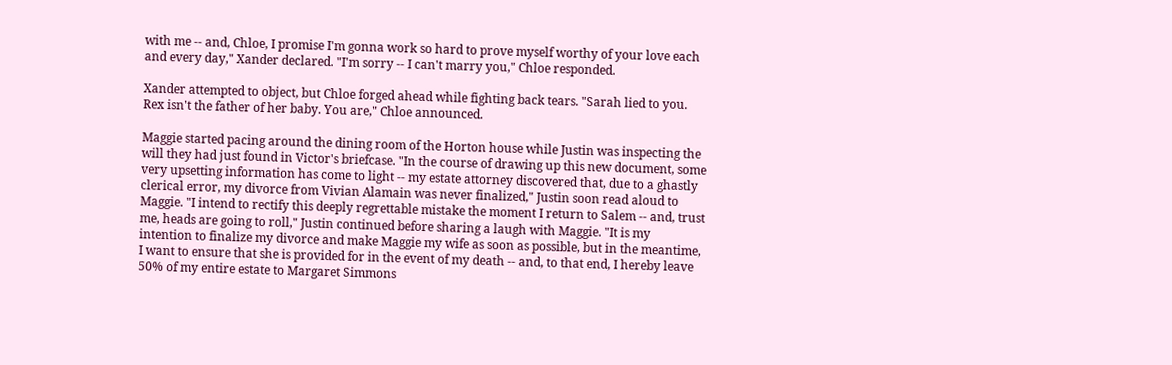with me -- and, Chloe, I promise I'm gonna work so hard to prove myself worthy of your love each and every day," Xander declared. "I'm sorry -- I can't marry you," Chloe responded.

Xander attempted to object, but Chloe forged ahead while fighting back tears. "Sarah lied to you. Rex isn't the father of her baby. You are," Chloe announced.

Maggie started pacing around the dining room of the Horton house while Justin was inspecting the will they had just found in Victor's briefcase. "In the course of drawing up this new document, some very upsetting information has come to light -- my estate attorney discovered that, due to a ghastly clerical error, my divorce from Vivian Alamain was never finalized," Justin soon read aloud to Maggie. "I intend to rectify this deeply regrettable mistake the moment I return to Salem -- and, trust me, heads are going to roll," Justin continued before sharing a laugh with Maggie. "It is my intention to finalize my divorce and make Maggie my wife as soon as possible, but in the meantime, I want to ensure that she is provided for in the event of my death -- and, to that end, I hereby leave 50% of my entire estate to Margaret Simmons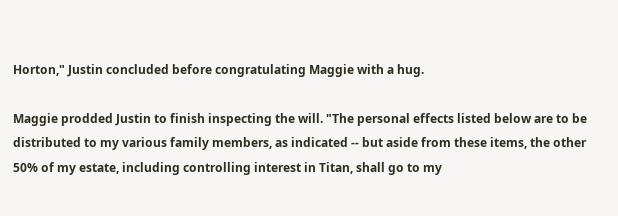Horton," Justin concluded before congratulating Maggie with a hug.

Maggie prodded Justin to finish inspecting the will. "The personal effects listed below are to be distributed to my various family members, as indicated -- but aside from these items, the other 50% of my estate, including controlling interest in Titan, shall go to my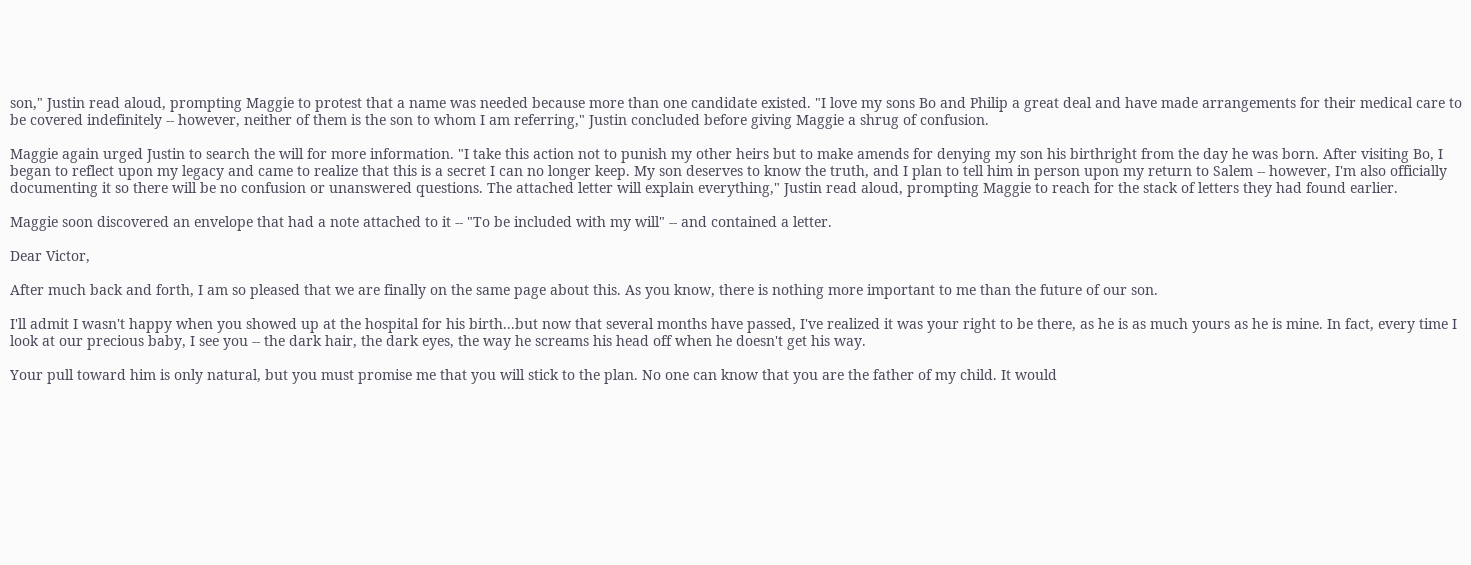son," Justin read aloud, prompting Maggie to protest that a name was needed because more than one candidate existed. "I love my sons Bo and Philip a great deal and have made arrangements for their medical care to be covered indefinitely -- however, neither of them is the son to whom I am referring," Justin concluded before giving Maggie a shrug of confusion.

Maggie again urged Justin to search the will for more information. "I take this action not to punish my other heirs but to make amends for denying my son his birthright from the day he was born. After visiting Bo, I began to reflect upon my legacy and came to realize that this is a secret I can no longer keep. My son deserves to know the truth, and I plan to tell him in person upon my return to Salem -- however, I'm also officially documenting it so there will be no confusion or unanswered questions. The attached letter will explain everything," Justin read aloud, prompting Maggie to reach for the stack of letters they had found earlier.

Maggie soon discovered an envelope that had a note attached to it -- "To be included with my will" -- and contained a letter.

Dear Victor,

After much back and forth, I am so pleased that we are finally on the same page about this. As you know, there is nothing more important to me than the future of our son.

I'll admit I wasn't happy when you showed up at the hospital for his birth...but now that several months have passed, I've realized it was your right to be there, as he is as much yours as he is mine. In fact, every time I look at our precious baby, I see you -- the dark hair, the dark eyes, the way he screams his head off when he doesn't get his way.

Your pull toward him is only natural, but you must promise me that you will stick to the plan. No one can know that you are the father of my child. It would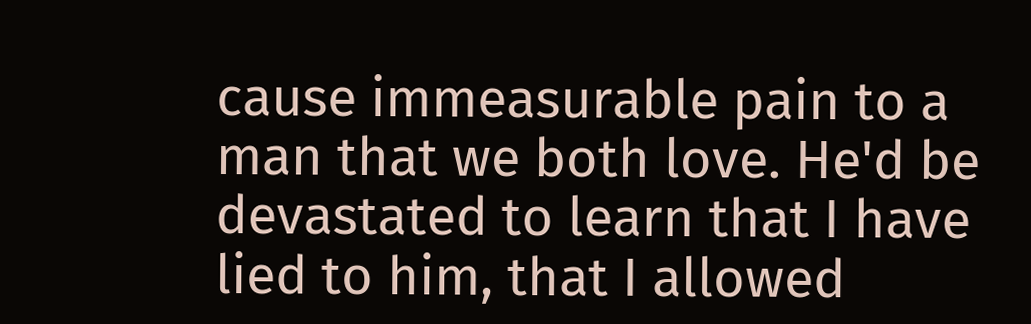cause immeasurable pain to a man that we both love. He'd be devastated to learn that I have lied to him, that I allowed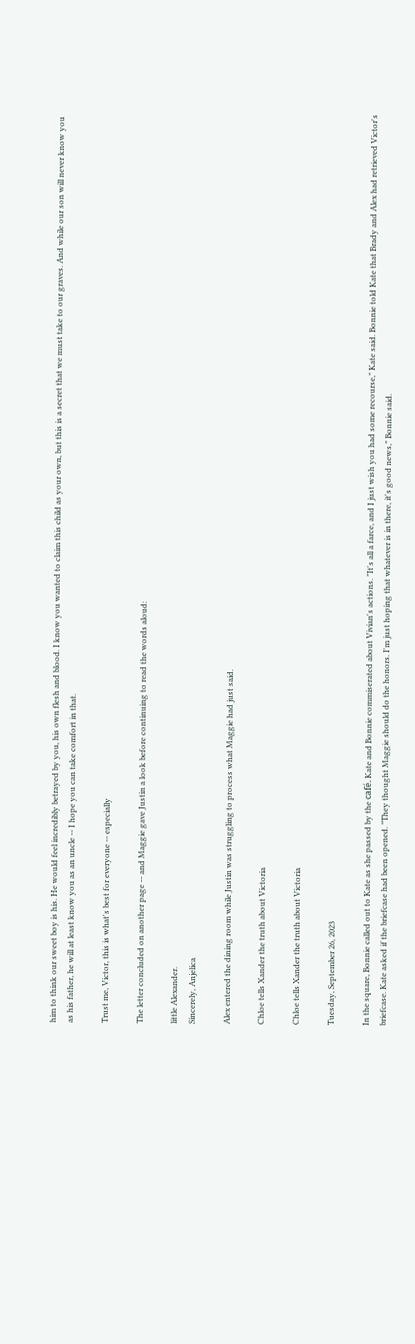him to think our sweet boy is his. He would feel incredibly betrayed by you, his own flesh and blood. I know you wanted to claim this child as your own, but this is a secret that we must take to our graves. And while our son will never know you as his father, he will at least know you as an uncle -- I hope you can take comfort in that.

Trust me, Victor, this is what's best for everyone -- especially

The letter concluded on another page -- and Maggie gave Justin a look before continuing to read the words aloud:

little Alexander.
Sincerely, Anjelica

Alex entered the dining room while Justin was struggling to process what Maggie had just said.

Chloe tells Xander the truth about Victoria

Chloe tells Xander the truth about Victoria

Tuesday, September 26, 2023

In the square, Bonnie called out to Kate as she passed by the café. Kate and Bonnie commiserated about Vivian's actions. "It's all a farce, and I just wish you had some recourse," Kate said. Bonnie told Kate that Brady and Alex had retrieved Victor's briefcase. Kate asked if the briefcase had been opened. "They thought Maggie should do the honors. I'm just hoping that whatever is in there, it's good news," Bonnie said.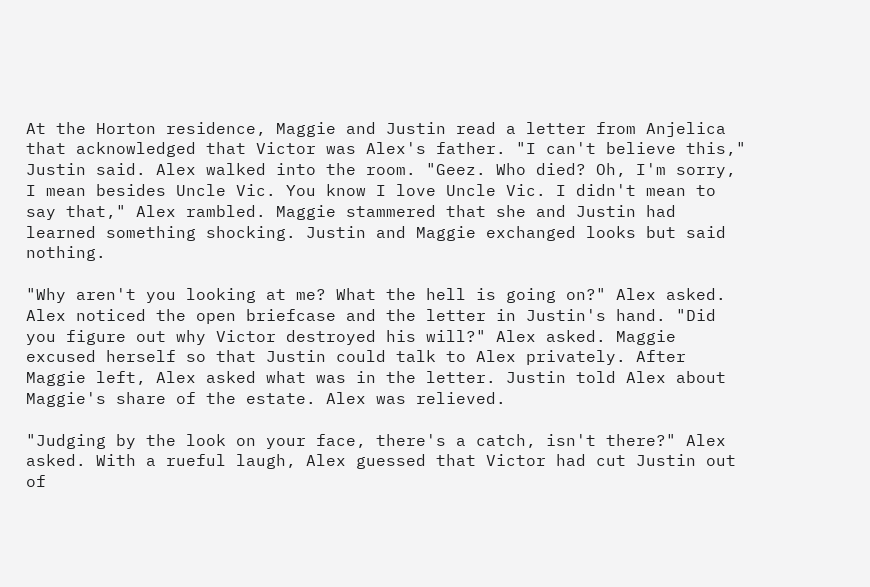At the Horton residence, Maggie and Justin read a letter from Anjelica that acknowledged that Victor was Alex's father. "I can't believe this," Justin said. Alex walked into the room. "Geez. Who died? Oh, I'm sorry, I mean besides Uncle Vic. You know I love Uncle Vic. I didn't mean to say that," Alex rambled. Maggie stammered that she and Justin had learned something shocking. Justin and Maggie exchanged looks but said nothing.

"Why aren't you looking at me? What the hell is going on?" Alex asked. Alex noticed the open briefcase and the letter in Justin's hand. "Did you figure out why Victor destroyed his will?" Alex asked. Maggie excused herself so that Justin could talk to Alex privately. After Maggie left, Alex asked what was in the letter. Justin told Alex about Maggie's share of the estate. Alex was relieved.

"Judging by the look on your face, there's a catch, isn't there?" Alex asked. With a rueful laugh, Alex guessed that Victor had cut Justin out of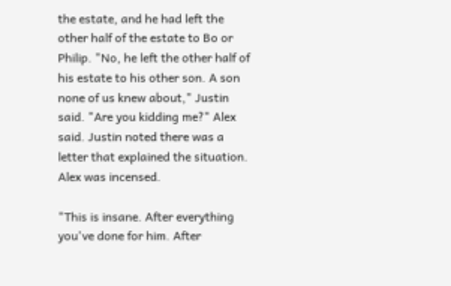the estate, and he had left the other half of the estate to Bo or Philip. "No, he left the other half of his estate to his other son. A son none of us knew about," Justin said. "Are you kidding me?" Alex said. Justin noted there was a letter that explained the situation. Alex was incensed.

"This is insane. After everything you've done for him. After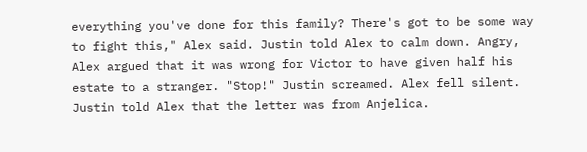everything you've done for this family? There's got to be some way to fight this," Alex said. Justin told Alex to calm down. Angry, Alex argued that it was wrong for Victor to have given half his estate to a stranger. "Stop!" Justin screamed. Alex fell silent. Justin told Alex that the letter was from Anjelica.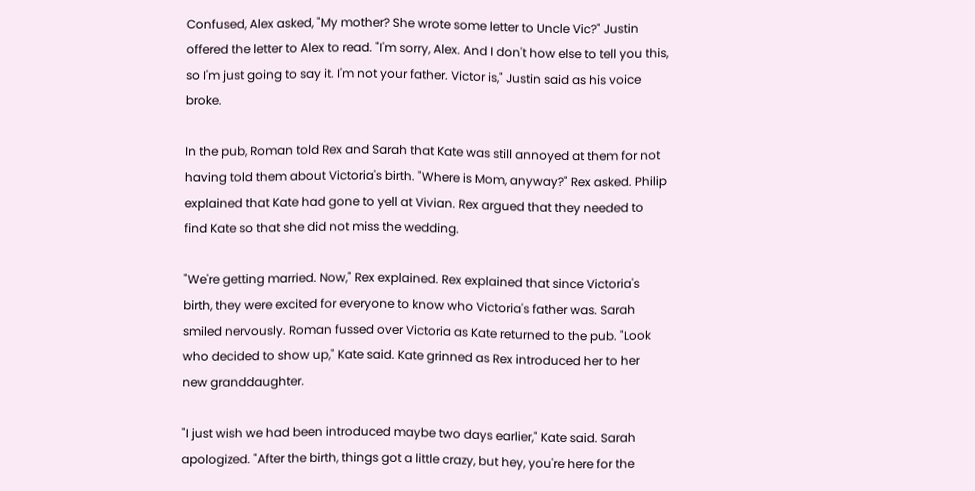Confused, Alex asked, "My mother? She wrote some letter to Uncle Vic?" Justin offered the letter to Alex to read. "I'm sorry, Alex. And I don't how else to tell you this, so I'm just going to say it. I'm not your father. Victor is," Justin said as his voice broke.

In the pub, Roman told Rex and Sarah that Kate was still annoyed at them for not having told them about Victoria's birth. "Where is Mom, anyway?" Rex asked. Philip explained that Kate had gone to yell at Vivian. Rex argued that they needed to find Kate so that she did not miss the wedding.

"We're getting married. Now," Rex explained. Rex explained that since Victoria's birth, they were excited for everyone to know who Victoria's father was. Sarah smiled nervously. Roman fussed over Victoria as Kate returned to the pub. "Look who decided to show up," Kate said. Kate grinned as Rex introduced her to her new granddaughter.

"I just wish we had been introduced maybe two days earlier," Kate said. Sarah apologized. "After the birth, things got a little crazy, but hey, you're here for the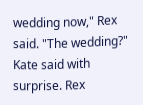wedding now," Rex said. "The wedding?" Kate said with surprise. Rex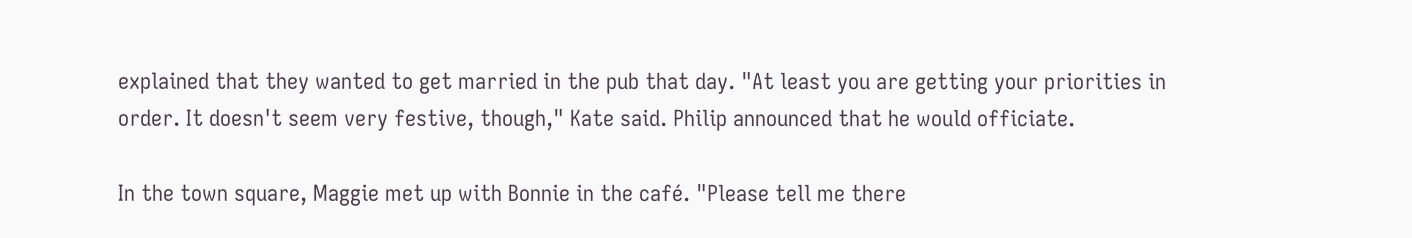explained that they wanted to get married in the pub that day. "At least you are getting your priorities in order. It doesn't seem very festive, though," Kate said. Philip announced that he would officiate.

In the town square, Maggie met up with Bonnie in the café. "Please tell me there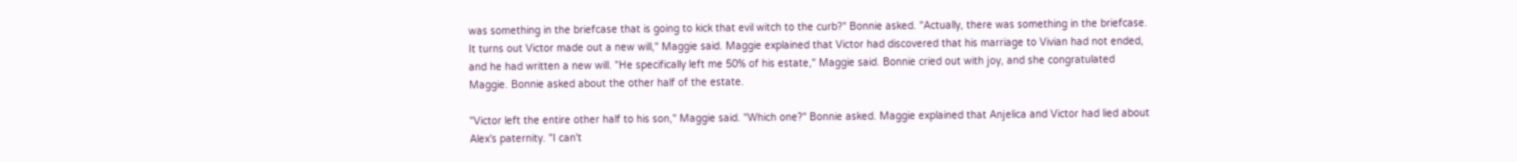was something in the briefcase that is going to kick that evil witch to the curb?" Bonnie asked. "Actually, there was something in the briefcase. It turns out Victor made out a new will," Maggie said. Maggie explained that Victor had discovered that his marriage to Vivian had not ended, and he had written a new will. "He specifically left me 50% of his estate," Maggie said. Bonnie cried out with joy, and she congratulated Maggie. Bonnie asked about the other half of the estate.

"Victor left the entire other half to his son," Maggie said. "Which one?" Bonnie asked. Maggie explained that Anjelica and Victor had lied about Alex's paternity. "I can't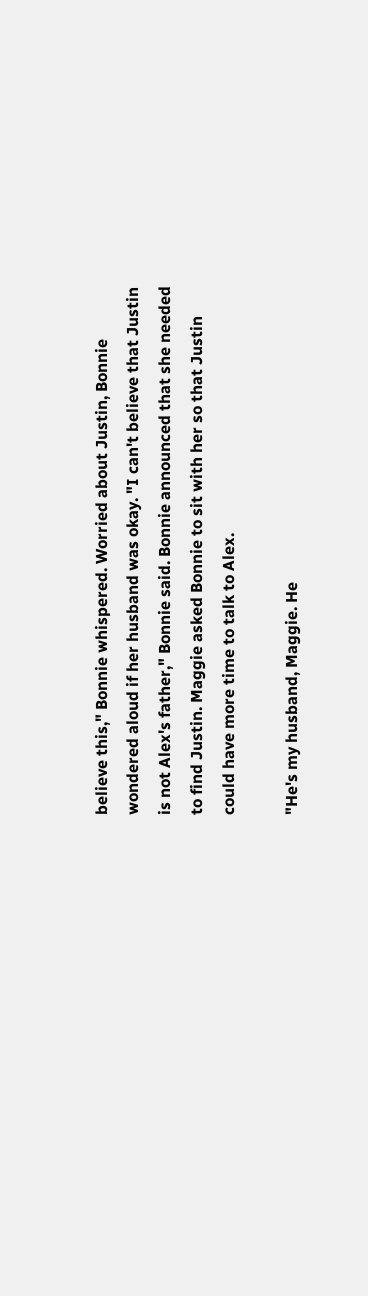believe this," Bonnie whispered. Worried about Justin, Bonnie wondered aloud if her husband was okay. "I can't believe that Justin is not Alex's father," Bonnie said. Bonnie announced that she needed to find Justin. Maggie asked Bonnie to sit with her so that Justin could have more time to talk to Alex.

"He's my husband, Maggie. He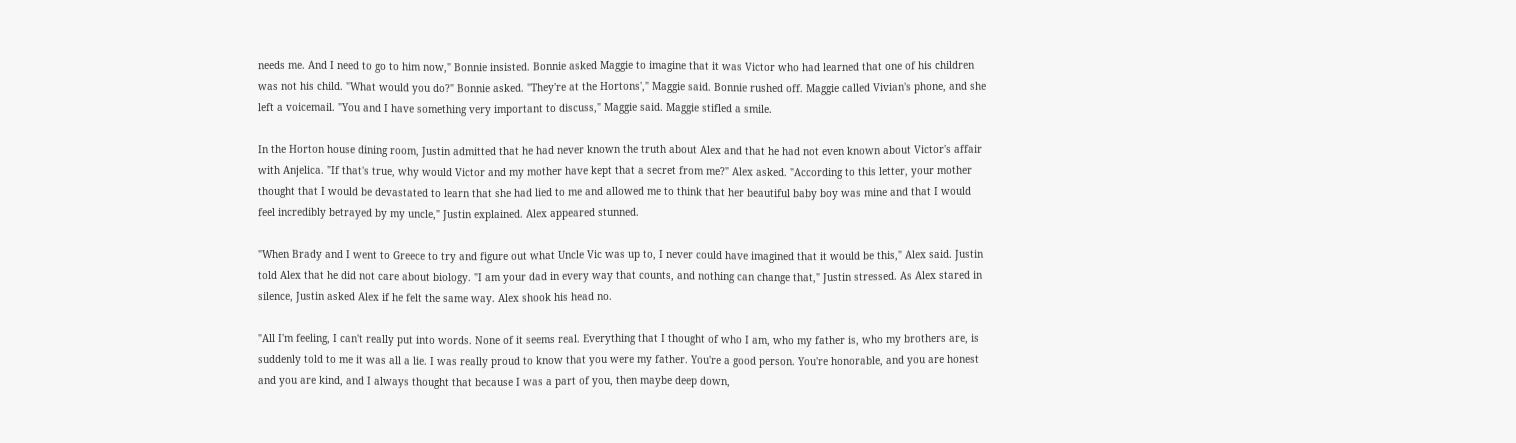needs me. And I need to go to him now," Bonnie insisted. Bonnie asked Maggie to imagine that it was Victor who had learned that one of his children was not his child. "What would you do?" Bonnie asked. "They're at the Hortons'," Maggie said. Bonnie rushed off. Maggie called Vivian's phone, and she left a voicemail. "You and I have something very important to discuss," Maggie said. Maggie stifled a smile.

In the Horton house dining room, Justin admitted that he had never known the truth about Alex and that he had not even known about Victor's affair with Anjelica. "If that's true, why would Victor and my mother have kept that a secret from me?" Alex asked. "According to this letter, your mother thought that I would be devastated to learn that she had lied to me and allowed me to think that her beautiful baby boy was mine and that I would feel incredibly betrayed by my uncle," Justin explained. Alex appeared stunned.

"When Brady and I went to Greece to try and figure out what Uncle Vic was up to, I never could have imagined that it would be this," Alex said. Justin told Alex that he did not care about biology. "I am your dad in every way that counts, and nothing can change that," Justin stressed. As Alex stared in silence, Justin asked Alex if he felt the same way. Alex shook his head no.

"All I'm feeling, I can't really put into words. None of it seems real. Everything that I thought of who I am, who my father is, who my brothers are, is suddenly told to me it was all a lie. I was really proud to know that you were my father. You're a good person. You're honorable, and you are honest and you are kind, and I always thought that because I was a part of you, then maybe deep down,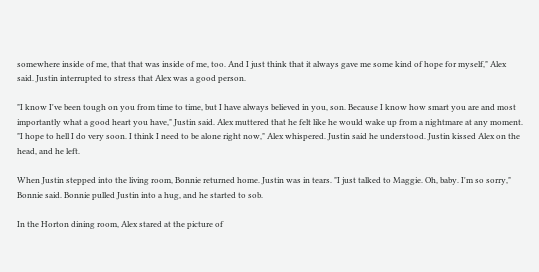somewhere inside of me, that that was inside of me, too. And I just think that it always gave me some kind of hope for myself," Alex said. Justin interrupted to stress that Alex was a good person.

"I know I've been tough on you from time to time, but I have always believed in you, son. Because I know how smart you are and most importantly what a good heart you have," Justin said. Alex muttered that he felt like he would wake up from a nightmare at any moment. "I hope to hell I do very soon. I think I need to be alone right now," Alex whispered. Justin said he understood. Justin kissed Alex on the head, and he left.

When Justin stepped into the living room, Bonnie returned home. Justin was in tears. "I just talked to Maggie. Oh, baby. I'm so sorry," Bonnie said. Bonnie pulled Justin into a hug, and he started to sob.

In the Horton dining room, Alex stared at the picture of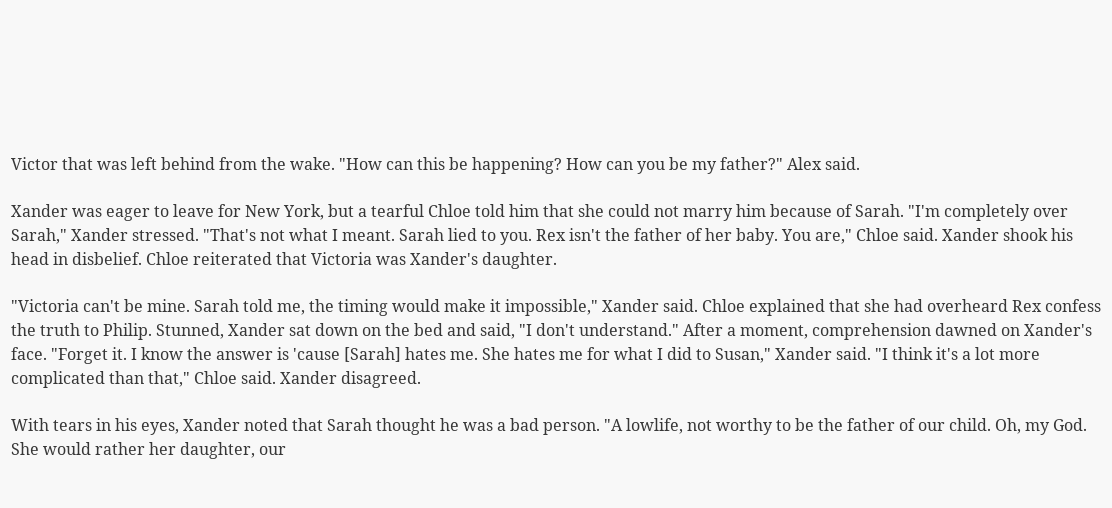Victor that was left behind from the wake. "How can this be happening? How can you be my father?" Alex said.

Xander was eager to leave for New York, but a tearful Chloe told him that she could not marry him because of Sarah. "I'm completely over Sarah," Xander stressed. "That's not what I meant. Sarah lied to you. Rex isn't the father of her baby. You are," Chloe said. Xander shook his head in disbelief. Chloe reiterated that Victoria was Xander's daughter.

"Victoria can't be mine. Sarah told me, the timing would make it impossible," Xander said. Chloe explained that she had overheard Rex confess the truth to Philip. Stunned, Xander sat down on the bed and said, "I don't understand." After a moment, comprehension dawned on Xander's face. "Forget it. I know the answer is 'cause [Sarah] hates me. She hates me for what I did to Susan," Xander said. "I think it's a lot more complicated than that," Chloe said. Xander disagreed.

With tears in his eyes, Xander noted that Sarah thought he was a bad person. "A lowlife, not worthy to be the father of our child. Oh, my God. She would rather her daughter, our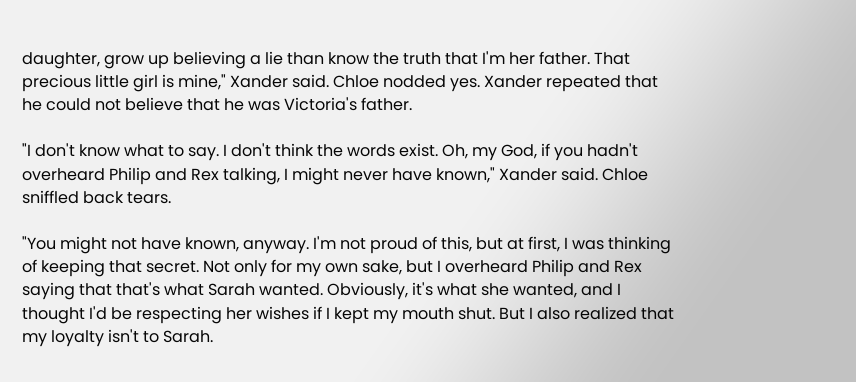daughter, grow up believing a lie than know the truth that I'm her father. That precious little girl is mine," Xander said. Chloe nodded yes. Xander repeated that he could not believe that he was Victoria's father.

"I don't know what to say. I don't think the words exist. Oh, my God, if you hadn't overheard Philip and Rex talking, I might never have known," Xander said. Chloe sniffled back tears.

"You might not have known, anyway. I'm not proud of this, but at first, I was thinking of keeping that secret. Not only for my own sake, but I overheard Philip and Rex saying that that's what Sarah wanted. Obviously, it's what she wanted, and I thought I'd be respecting her wishes if I kept my mouth shut. But I also realized that my loyalty isn't to Sarah.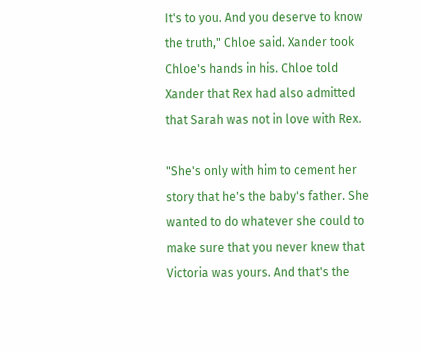It's to you. And you deserve to know the truth," Chloe said. Xander took Chloe's hands in his. Chloe told Xander that Rex had also admitted that Sarah was not in love with Rex.

"She's only with him to cement her story that he's the baby's father. She wanted to do whatever she could to make sure that you never knew that Victoria was yours. And that's the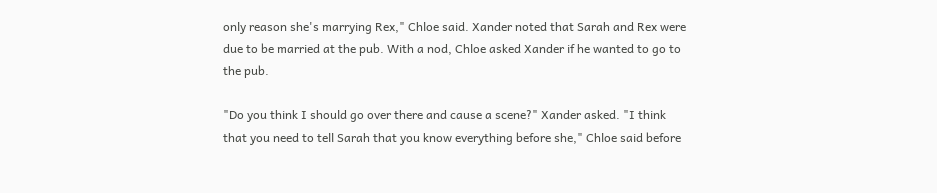only reason she's marrying Rex," Chloe said. Xander noted that Sarah and Rex were due to be married at the pub. With a nod, Chloe asked Xander if he wanted to go to the pub.

"Do you think I should go over there and cause a scene?" Xander asked. "I think that you need to tell Sarah that you know everything before she," Chloe said before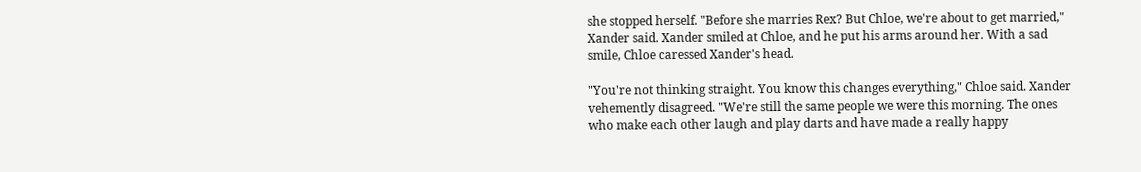she stopped herself. "Before she marries Rex? But Chloe, we're about to get married," Xander said. Xander smiled at Chloe, and he put his arms around her. With a sad smile, Chloe caressed Xander's head.

"You're not thinking straight. You know this changes everything," Chloe said. Xander vehemently disagreed. "We're still the same people we were this morning. The ones who make each other laugh and play darts and have made a really happy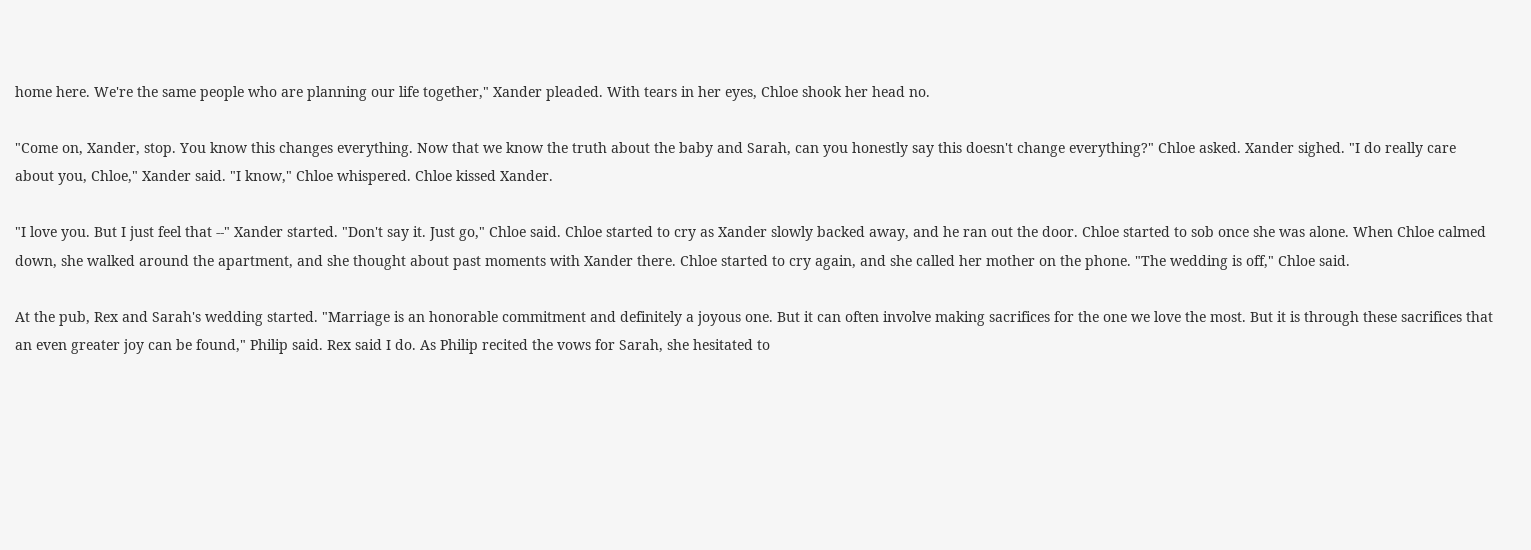home here. We're the same people who are planning our life together," Xander pleaded. With tears in her eyes, Chloe shook her head no.

"Come on, Xander, stop. You know this changes everything. Now that we know the truth about the baby and Sarah, can you honestly say this doesn't change everything?" Chloe asked. Xander sighed. "I do really care about you, Chloe," Xander said. "I know," Chloe whispered. Chloe kissed Xander.

"I love you. But I just feel that --" Xander started. "Don't say it. Just go," Chloe said. Chloe started to cry as Xander slowly backed away, and he ran out the door. Chloe started to sob once she was alone. When Chloe calmed down, she walked around the apartment, and she thought about past moments with Xander there. Chloe started to cry again, and she called her mother on the phone. "The wedding is off," Chloe said.

At the pub, Rex and Sarah's wedding started. "Marriage is an honorable commitment and definitely a joyous one. But it can often involve making sacrifices for the one we love the most. But it is through these sacrifices that an even greater joy can be found," Philip said. Rex said I do. As Philip recited the vows for Sarah, she hesitated to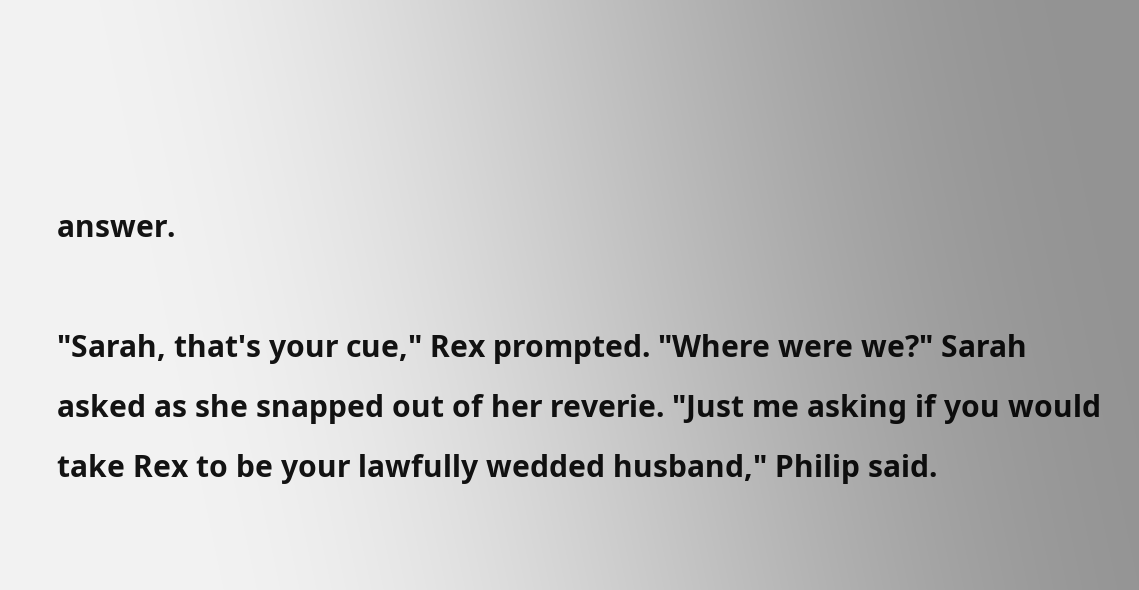answer.

"Sarah, that's your cue," Rex prompted. "Where were we?" Sarah asked as she snapped out of her reverie. "Just me asking if you would take Rex to be your lawfully wedded husband," Philip said.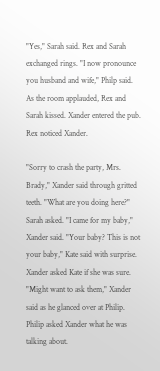"Yes," Sarah said. Rex and Sarah exchanged rings. "I now pronounce you husband and wife," Philp said. As the room applauded, Rex and Sarah kissed. Xander entered the pub. Rex noticed Xander.

"Sorry to crash the party, Mrs. Brady," Xander said through gritted teeth. "What are you doing here?" Sarah asked. "I came for my baby," Xander said. "Your baby? This is not your baby," Kate said with surprise. Xander asked Kate if she was sure. "Might want to ask them," Xander said as he glanced over at Philip. Philip asked Xander what he was talking about.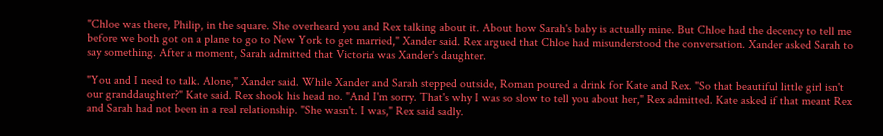"Chloe was there, Philip, in the square. She overheard you and Rex talking about it. About how Sarah's baby is actually mine. But Chloe had the decency to tell me before we both got on a plane to go to New York to get married," Xander said. Rex argued that Chloe had misunderstood the conversation. Xander asked Sarah to say something. After a moment, Sarah admitted that Victoria was Xander's daughter.

"You and I need to talk. Alone," Xander said. While Xander and Sarah stepped outside, Roman poured a drink for Kate and Rex. "So that beautiful little girl isn't our granddaughter?" Kate said. Rex shook his head no. "And I'm sorry. That's why I was so slow to tell you about her," Rex admitted. Kate asked if that meant Rex and Sarah had not been in a real relationship. "She wasn't. I was," Rex said sadly.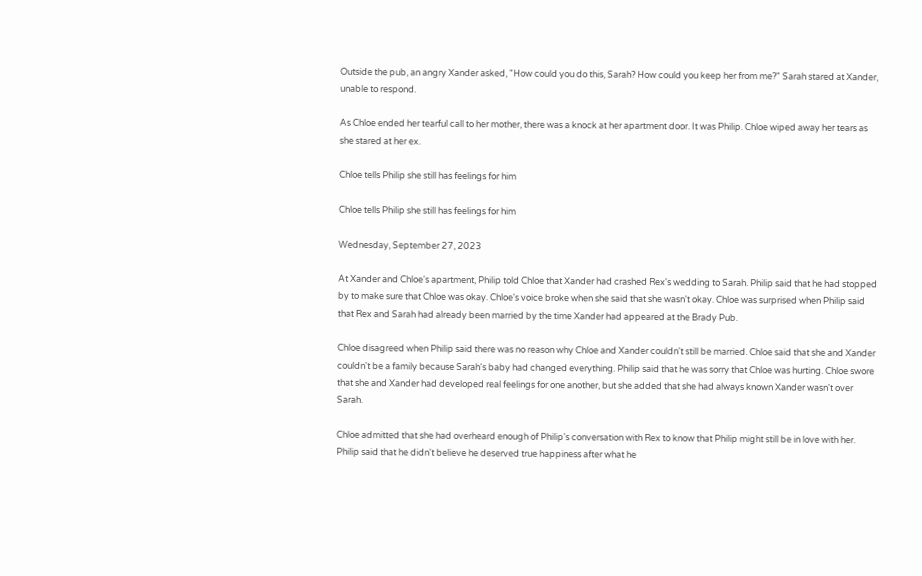Outside the pub, an angry Xander asked, "How could you do this, Sarah? How could you keep her from me?" Sarah stared at Xander, unable to respond.

As Chloe ended her tearful call to her mother, there was a knock at her apartment door. It was Philip. Chloe wiped away her tears as she stared at her ex.

Chloe tells Philip she still has feelings for him

Chloe tells Philip she still has feelings for him

Wednesday, September 27, 2023

At Xander and Chloe's apartment, Philip told Chloe that Xander had crashed Rex's wedding to Sarah. Philip said that he had stopped by to make sure that Chloe was okay. Chloe's voice broke when she said that she wasn't okay. Chloe was surprised when Philip said that Rex and Sarah had already been married by the time Xander had appeared at the Brady Pub.

Chloe disagreed when Philip said there was no reason why Chloe and Xander couldn't still be married. Chloe said that she and Xander couldn't be a family because Sarah's baby had changed everything. Philip said that he was sorry that Chloe was hurting. Chloe swore that she and Xander had developed real feelings for one another, but she added that she had always known Xander wasn't over Sarah.

Chloe admitted that she had overheard enough of Philip's conversation with Rex to know that Philip might still be in love with her. Philip said that he didn't believe he deserved true happiness after what he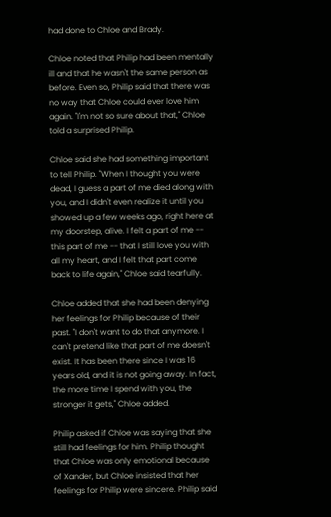had done to Chloe and Brady.

Chloe noted that Philip had been mentally ill and that he wasn't the same person as before. Even so, Philip said that there was no way that Chloe could ever love him again. "I'm not so sure about that," Chloe told a surprised Philip.

Chloe said she had something important to tell Philip. "When I thought you were dead, I guess a part of me died along with you, and I didn't even realize it until you showed up a few weeks ago, right here at my doorstep, alive. I felt a part of me -- this part of me -- that I still love you with all my heart, and I felt that part come back to life again," Chloe said tearfully.

Chloe added that she had been denying her feelings for Philip because of their past. "I don't want to do that anymore. I can't pretend like that part of me doesn't exist. It has been there since I was 16 years old, and it is not going away. In fact, the more time I spend with you, the stronger it gets," Chloe added.

Philip asked if Chloe was saying that she still had feelings for him. Philip thought that Chloe was only emotional because of Xander, but Chloe insisted that her feelings for Philip were sincere. Philip said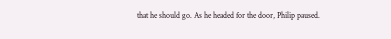that he should go. As he headed for the door, Philip paused.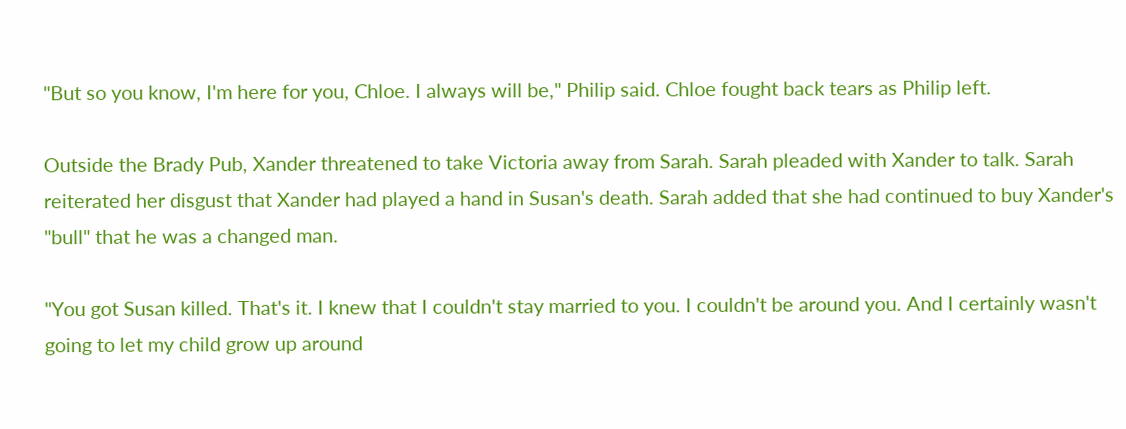"But so you know, I'm here for you, Chloe. I always will be," Philip said. Chloe fought back tears as Philip left.

Outside the Brady Pub, Xander threatened to take Victoria away from Sarah. Sarah pleaded with Xander to talk. Sarah reiterated her disgust that Xander had played a hand in Susan's death. Sarah added that she had continued to buy Xander's "bull" that he was a changed man.

"You got Susan killed. That's it. I knew that I couldn't stay married to you. I couldn't be around you. And I certainly wasn't going to let my child grow up around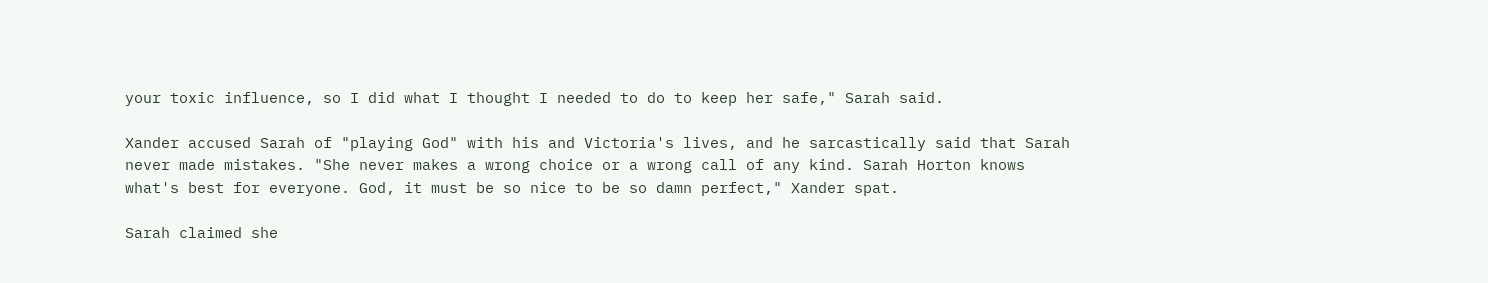your toxic influence, so I did what I thought I needed to do to keep her safe," Sarah said.

Xander accused Sarah of "playing God" with his and Victoria's lives, and he sarcastically said that Sarah never made mistakes. "She never makes a wrong choice or a wrong call of any kind. Sarah Horton knows what's best for everyone. God, it must be so nice to be so damn perfect," Xander spat.

Sarah claimed she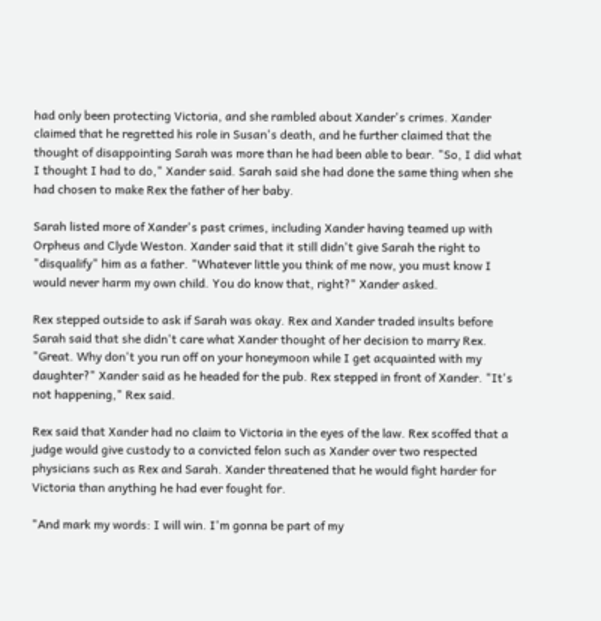had only been protecting Victoria, and she rambled about Xander's crimes. Xander claimed that he regretted his role in Susan's death, and he further claimed that the thought of disappointing Sarah was more than he had been able to bear. "So, I did what I thought I had to do," Xander said. Sarah said she had done the same thing when she had chosen to make Rex the father of her baby.

Sarah listed more of Xander's past crimes, including Xander having teamed up with Orpheus and Clyde Weston. Xander said that it still didn't give Sarah the right to "disqualify" him as a father. "Whatever little you think of me now, you must know I would never harm my own child. You do know that, right?" Xander asked.

Rex stepped outside to ask if Sarah was okay. Rex and Xander traded insults before Sarah said that she didn't care what Xander thought of her decision to marry Rex. "Great. Why don't you run off on your honeymoon while I get acquainted with my daughter?" Xander said as he headed for the pub. Rex stepped in front of Xander. "It's not happening," Rex said.

Rex said that Xander had no claim to Victoria in the eyes of the law. Rex scoffed that a judge would give custody to a convicted felon such as Xander over two respected physicians such as Rex and Sarah. Xander threatened that he would fight harder for Victoria than anything he had ever fought for.

"And mark my words: I will win. I'm gonna be part of my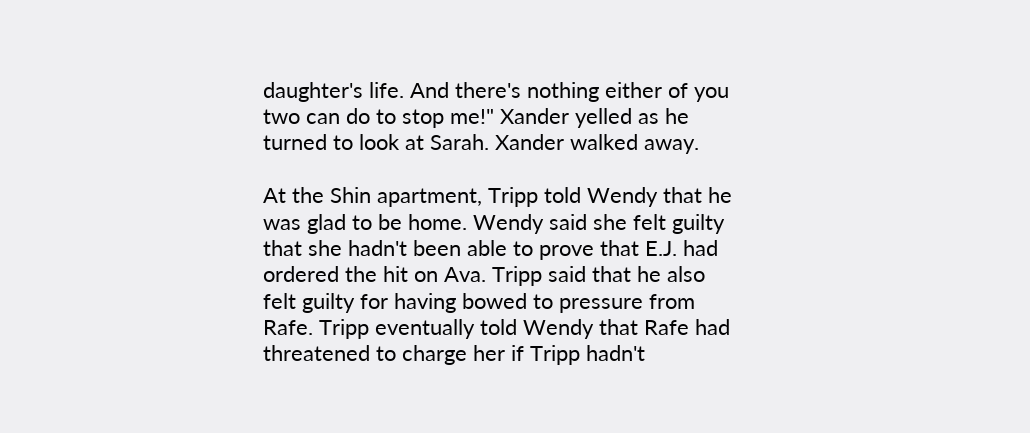daughter's life. And there's nothing either of you two can do to stop me!" Xander yelled as he turned to look at Sarah. Xander walked away.

At the Shin apartment, Tripp told Wendy that he was glad to be home. Wendy said she felt guilty that she hadn't been able to prove that E.J. had ordered the hit on Ava. Tripp said that he also felt guilty for having bowed to pressure from Rafe. Tripp eventually told Wendy that Rafe had threatened to charge her if Tripp hadn't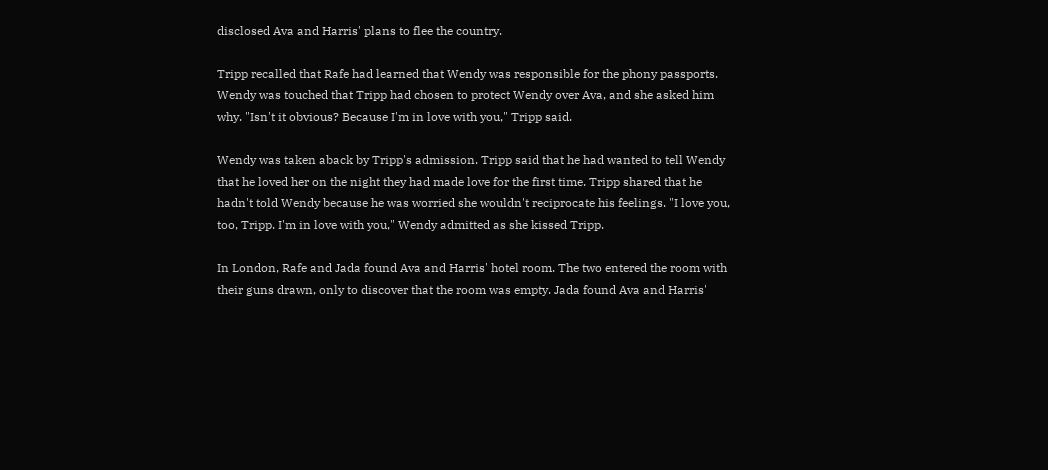disclosed Ava and Harris' plans to flee the country.

Tripp recalled that Rafe had learned that Wendy was responsible for the phony passports. Wendy was touched that Tripp had chosen to protect Wendy over Ava, and she asked him why. "Isn't it obvious? Because I'm in love with you," Tripp said.

Wendy was taken aback by Tripp's admission. Tripp said that he had wanted to tell Wendy that he loved her on the night they had made love for the first time. Tripp shared that he hadn't told Wendy because he was worried she wouldn't reciprocate his feelings. "I love you, too, Tripp. I'm in love with you," Wendy admitted as she kissed Tripp.

In London, Rafe and Jada found Ava and Harris' hotel room. The two entered the room with their guns drawn, only to discover that the room was empty. Jada found Ava and Harris'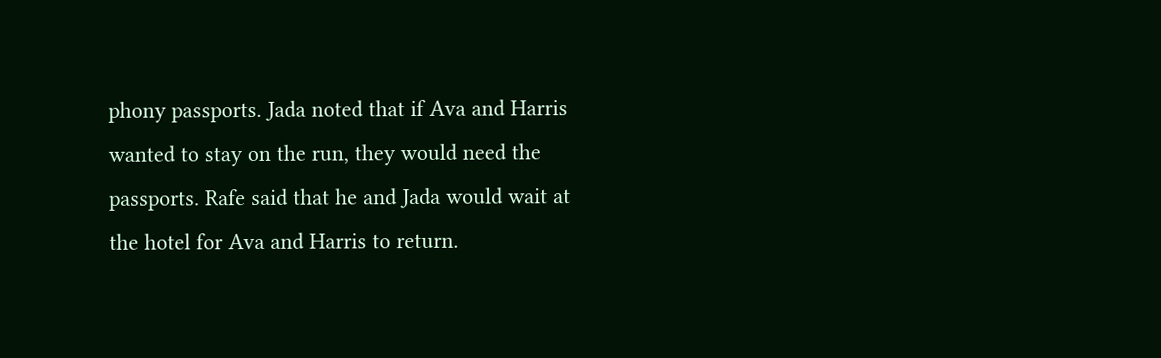phony passports. Jada noted that if Ava and Harris wanted to stay on the run, they would need the passports. Rafe said that he and Jada would wait at the hotel for Ava and Harris to return.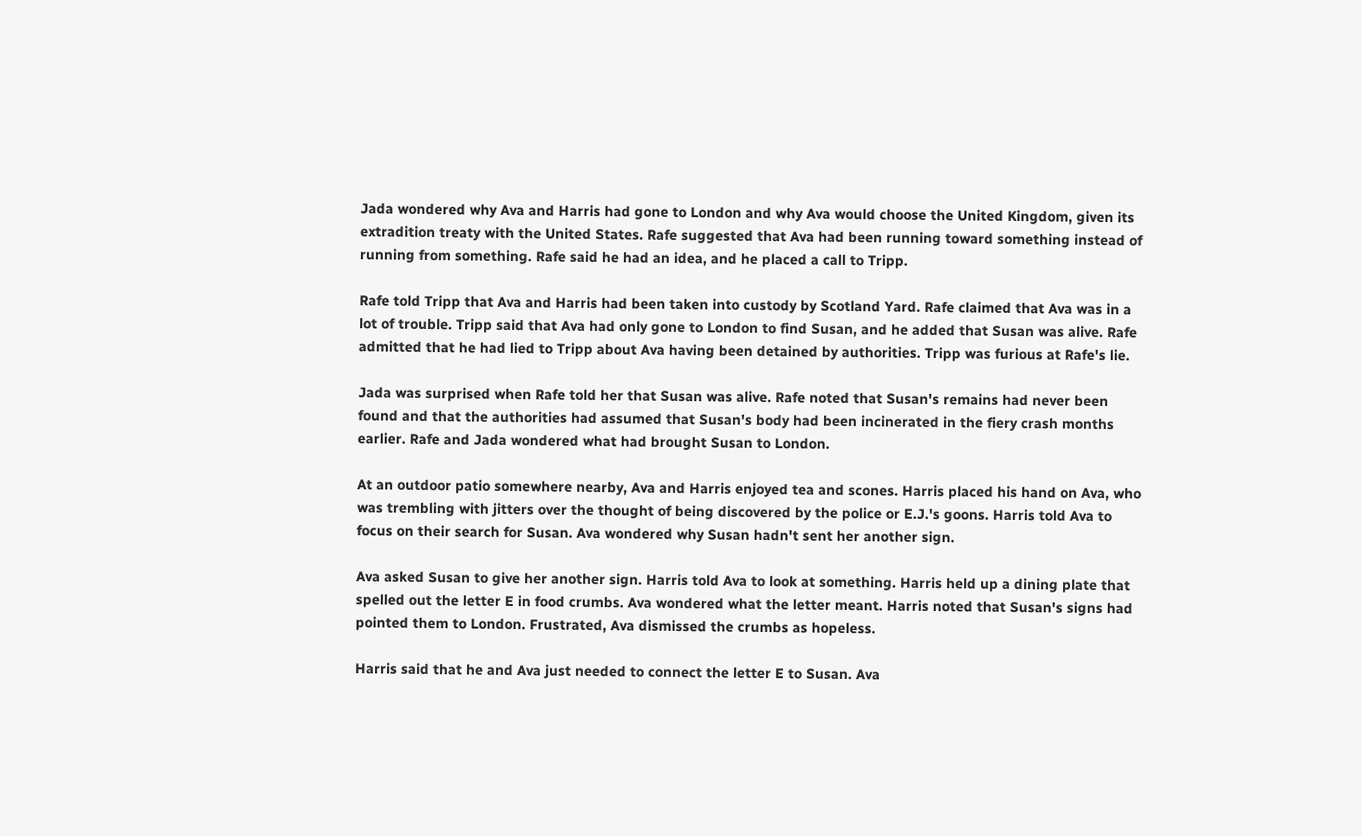Jada wondered why Ava and Harris had gone to London and why Ava would choose the United Kingdom, given its extradition treaty with the United States. Rafe suggested that Ava had been running toward something instead of running from something. Rafe said he had an idea, and he placed a call to Tripp.

Rafe told Tripp that Ava and Harris had been taken into custody by Scotland Yard. Rafe claimed that Ava was in a lot of trouble. Tripp said that Ava had only gone to London to find Susan, and he added that Susan was alive. Rafe admitted that he had lied to Tripp about Ava having been detained by authorities. Tripp was furious at Rafe's lie.

Jada was surprised when Rafe told her that Susan was alive. Rafe noted that Susan's remains had never been found and that the authorities had assumed that Susan's body had been incinerated in the fiery crash months earlier. Rafe and Jada wondered what had brought Susan to London.

At an outdoor patio somewhere nearby, Ava and Harris enjoyed tea and scones. Harris placed his hand on Ava, who was trembling with jitters over the thought of being discovered by the police or E.J.'s goons. Harris told Ava to focus on their search for Susan. Ava wondered why Susan hadn't sent her another sign.

Ava asked Susan to give her another sign. Harris told Ava to look at something. Harris held up a dining plate that spelled out the letter E in food crumbs. Ava wondered what the letter meant. Harris noted that Susan's signs had pointed them to London. Frustrated, Ava dismissed the crumbs as hopeless.

Harris said that he and Ava just needed to connect the letter E to Susan. Ava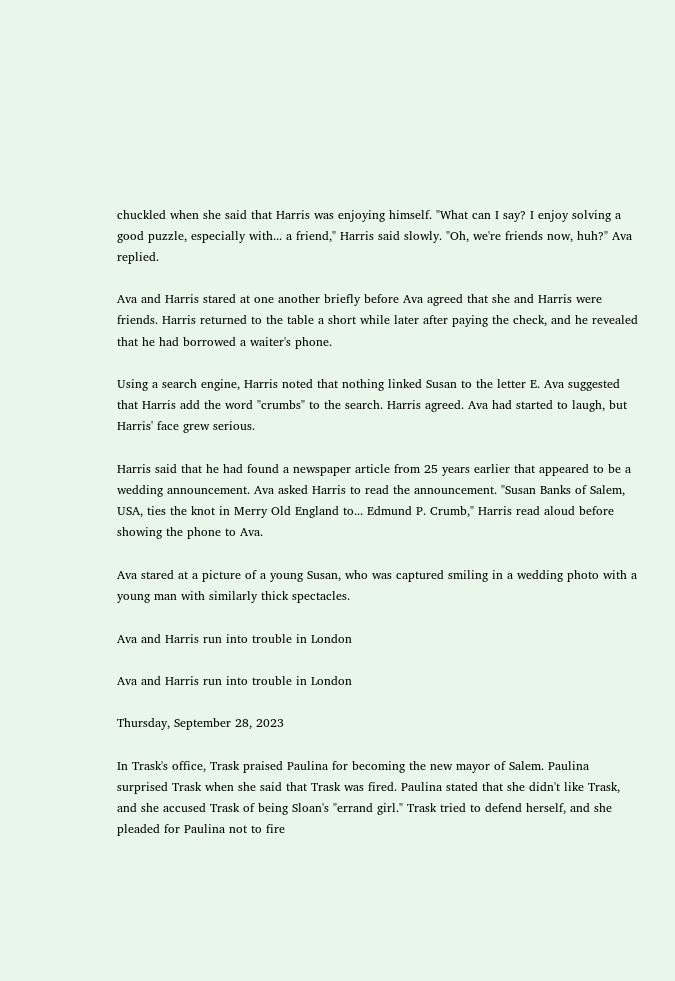chuckled when she said that Harris was enjoying himself. "What can I say? I enjoy solving a good puzzle, especially with... a friend," Harris said slowly. "Oh, we're friends now, huh?" Ava replied.

Ava and Harris stared at one another briefly before Ava agreed that she and Harris were friends. Harris returned to the table a short while later after paying the check, and he revealed that he had borrowed a waiter's phone.

Using a search engine, Harris noted that nothing linked Susan to the letter E. Ava suggested that Harris add the word "crumbs" to the search. Harris agreed. Ava had started to laugh, but Harris' face grew serious.

Harris said that he had found a newspaper article from 25 years earlier that appeared to be a wedding announcement. Ava asked Harris to read the announcement. "Susan Banks of Salem, USA, ties the knot in Merry Old England to... Edmund P. Crumb," Harris read aloud before showing the phone to Ava.

Ava stared at a picture of a young Susan, who was captured smiling in a wedding photo with a young man with similarly thick spectacles.

Ava and Harris run into trouble in London

Ava and Harris run into trouble in London

Thursday, September 28, 2023

In Trask's office, Trask praised Paulina for becoming the new mayor of Salem. Paulina surprised Trask when she said that Trask was fired. Paulina stated that she didn't like Trask, and she accused Trask of being Sloan's "errand girl." Trask tried to defend herself, and she pleaded for Paulina not to fire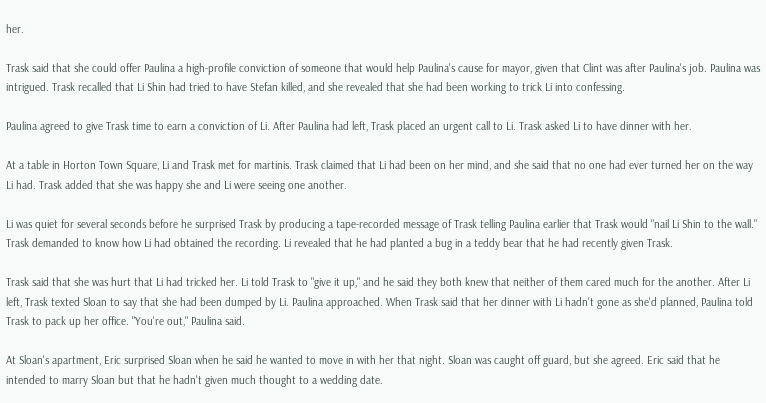her.

Trask said that she could offer Paulina a high-profile conviction of someone that would help Paulina's cause for mayor, given that Clint was after Paulina's job. Paulina was intrigued. Trask recalled that Li Shin had tried to have Stefan killed, and she revealed that she had been working to trick Li into confessing.

Paulina agreed to give Trask time to earn a conviction of Li. After Paulina had left, Trask placed an urgent call to Li. Trask asked Li to have dinner with her.

At a table in Horton Town Square, Li and Trask met for martinis. Trask claimed that Li had been on her mind, and she said that no one had ever turned her on the way Li had. Trask added that she was happy she and Li were seeing one another.

Li was quiet for several seconds before he surprised Trask by producing a tape-recorded message of Trask telling Paulina earlier that Trask would "nail Li Shin to the wall." Trask demanded to know how Li had obtained the recording. Li revealed that he had planted a bug in a teddy bear that he had recently given Trask.

Trask said that she was hurt that Li had tricked her. Li told Trask to "give it up," and he said they both knew that neither of them cared much for the another. After Li left, Trask texted Sloan to say that she had been dumped by Li. Paulina approached. When Trask said that her dinner with Li hadn't gone as she'd planned, Paulina told Trask to pack up her office. "You're out," Paulina said.

At Sloan's apartment, Eric surprised Sloan when he said he wanted to move in with her that night. Sloan was caught off guard, but she agreed. Eric said that he intended to marry Sloan but that he hadn't given much thought to a wedding date.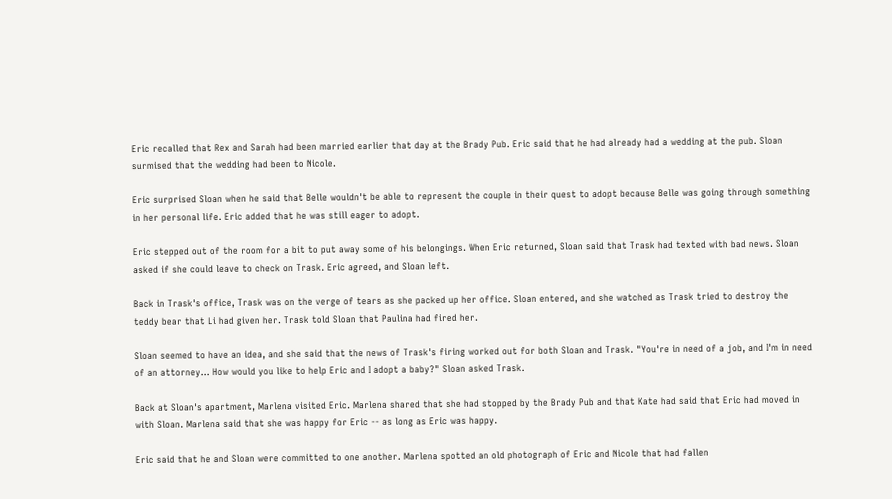Eric recalled that Rex and Sarah had been married earlier that day at the Brady Pub. Eric said that he had already had a wedding at the pub. Sloan surmised that the wedding had been to Nicole.

Eric surprised Sloan when he said that Belle wouldn't be able to represent the couple in their quest to adopt because Belle was going through something in her personal life. Eric added that he was still eager to adopt.

Eric stepped out of the room for a bit to put away some of his belongings. When Eric returned, Sloan said that Trask had texted with bad news. Sloan asked if she could leave to check on Trask. Eric agreed, and Sloan left.

Back in Trask's office, Trask was on the verge of tears as she packed up her office. Sloan entered, and she watched as Trask tried to destroy the teddy bear that Li had given her. Trask told Sloan that Paulina had fired her.

Sloan seemed to have an idea, and she said that the news of Trask's firing worked out for both Sloan and Trask. "You're in need of a job, and I'm in need of an attorney... How would you like to help Eric and I adopt a baby?" Sloan asked Trask.

Back at Sloan's apartment, Marlena visited Eric. Marlena shared that she had stopped by the Brady Pub and that Kate had said that Eric had moved in with Sloan. Marlena said that she was happy for Eric -- as long as Eric was happy.

Eric said that he and Sloan were committed to one another. Marlena spotted an old photograph of Eric and Nicole that had fallen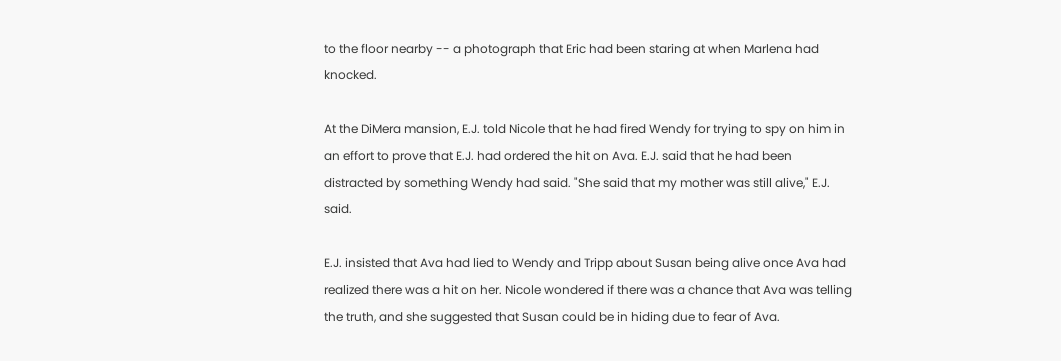to the floor nearby -- a photograph that Eric had been staring at when Marlena had knocked.

At the DiMera mansion, E.J. told Nicole that he had fired Wendy for trying to spy on him in an effort to prove that E.J. had ordered the hit on Ava. E.J. said that he had been distracted by something Wendy had said. "She said that my mother was still alive," E.J. said.

E.J. insisted that Ava had lied to Wendy and Tripp about Susan being alive once Ava had realized there was a hit on her. Nicole wondered if there was a chance that Ava was telling the truth, and she suggested that Susan could be in hiding due to fear of Ava.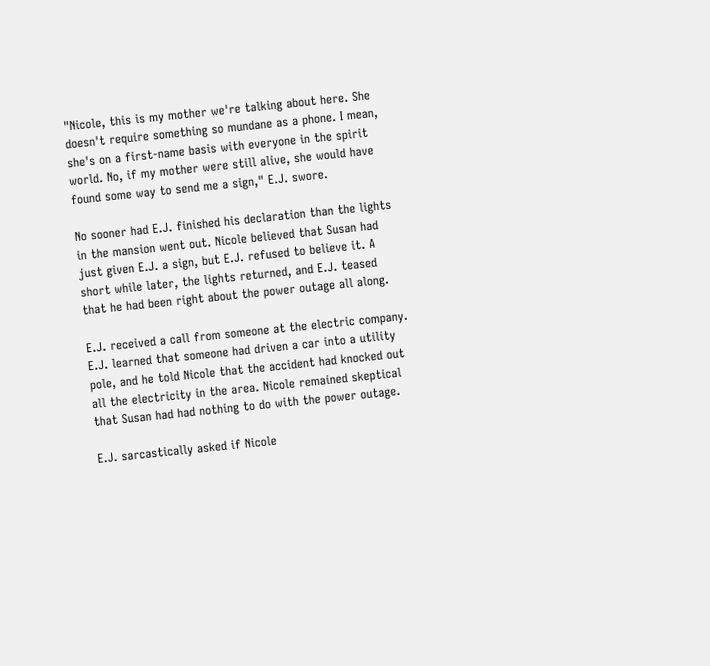"Nicole, this is my mother we're talking about here. She doesn't require something so mundane as a phone. I mean, she's on a first-name basis with everyone in the spirit world. No, if my mother were still alive, she would have found some way to send me a sign," E.J. swore.

No sooner had E.J. finished his declaration than the lights in the mansion went out. Nicole believed that Susan had just given E.J. a sign, but E.J. refused to believe it. A short while later, the lights returned, and E.J. teased that he had been right about the power outage all along.

E.J. received a call from someone at the electric company. E.J. learned that someone had driven a car into a utility pole, and he told Nicole that the accident had knocked out all the electricity in the area. Nicole remained skeptical that Susan had had nothing to do with the power outage.

E.J. sarcastically asked if Nicole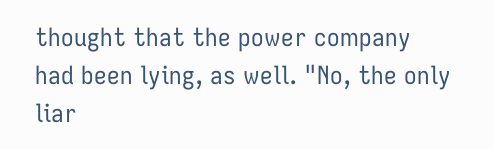thought that the power company had been lying, as well. "No, the only liar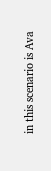in this scenario is Ava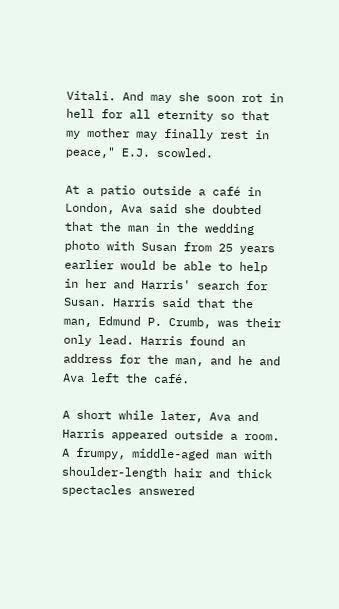Vitali. And may she soon rot in hell for all eternity so that my mother may finally rest in peace," E.J. scowled.

At a patio outside a café in London, Ava said she doubted that the man in the wedding photo with Susan from 25 years earlier would be able to help in her and Harris' search for Susan. Harris said that the man, Edmund P. Crumb, was their only lead. Harris found an address for the man, and he and Ava left the café.

A short while later, Ava and Harris appeared outside a room. A frumpy, middle-aged man with shoulder-length hair and thick spectacles answered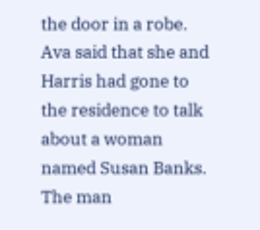the door in a robe. Ava said that she and Harris had gone to the residence to talk about a woman named Susan Banks. The man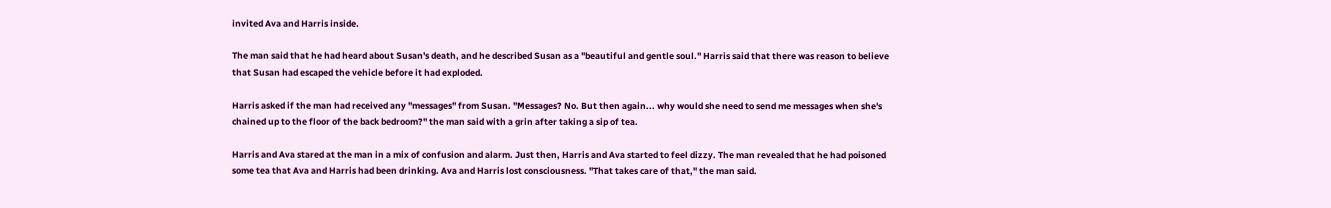invited Ava and Harris inside.

The man said that he had heard about Susan's death, and he described Susan as a "beautiful and gentle soul." Harris said that there was reason to believe that Susan had escaped the vehicle before it had exploded.

Harris asked if the man had received any "messages" from Susan. "Messages? No. But then again... why would she need to send me messages when she's chained up to the floor of the back bedroom?" the man said with a grin after taking a sip of tea.

Harris and Ava stared at the man in a mix of confusion and alarm. Just then, Harris and Ava started to feel dizzy. The man revealed that he had poisoned some tea that Ava and Harris had been drinking. Ava and Harris lost consciousness. "That takes care of that," the man said.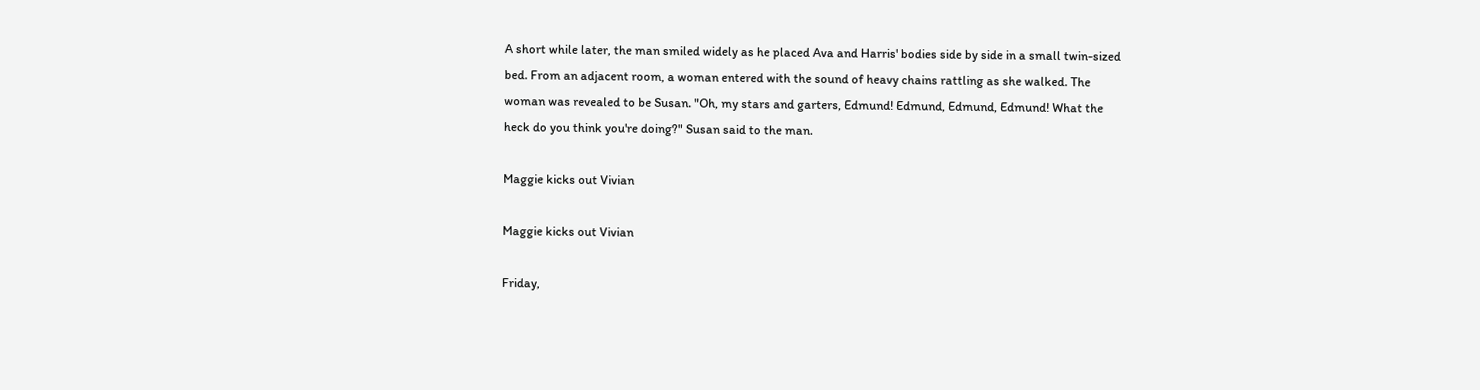A short while later, the man smiled widely as he placed Ava and Harris' bodies side by side in a small twin-sized bed. From an adjacent room, a woman entered with the sound of heavy chains rattling as she walked. The woman was revealed to be Susan. "Oh, my stars and garters, Edmund! Edmund, Edmund, Edmund! What the heck do you think you're doing?" Susan said to the man.

Maggie kicks out Vivian

Maggie kicks out Vivian

Friday,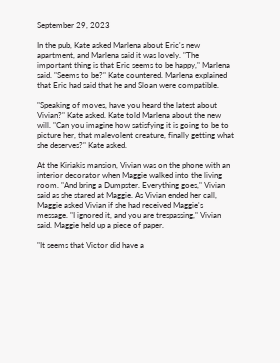September 29, 2023

In the pub, Kate asked Marlena about Eric's new apartment, and Marlena said it was lovely. "The important thing is that Eric seems to be happy," Marlena said. "Seems to be?" Kate countered. Marlena explained that Eric had said that he and Sloan were compatible.

"Speaking of moves, have you heard the latest about Vivian?" Kate asked. Kate told Marlena about the new will. "Can you imagine how satisfying it is going to be to picture her, that malevolent creature, finally getting what she deserves?" Kate asked.

At the Kiriakis mansion, Vivian was on the phone with an interior decorator when Maggie walked into the living room. "And bring a Dumpster. Everything goes," Vivian said as she stared at Maggie. As Vivian ended her call, Maggie asked Vivian if she had received Maggie's message. "I ignored it, and you are trespassing," Vivian said. Maggie held up a piece of paper.

"It seems that Victor did have a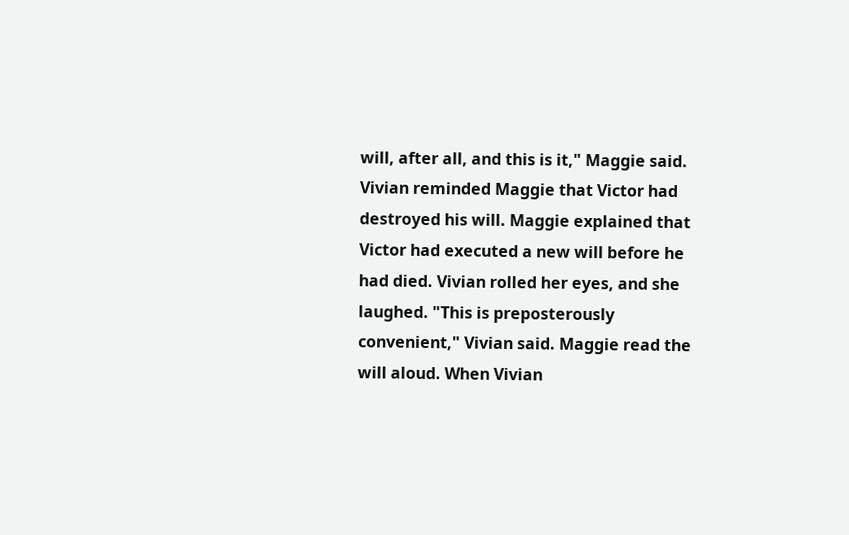will, after all, and this is it," Maggie said. Vivian reminded Maggie that Victor had destroyed his will. Maggie explained that Victor had executed a new will before he had died. Vivian rolled her eyes, and she laughed. "This is preposterously convenient," Vivian said. Maggie read the will aloud. When Vivian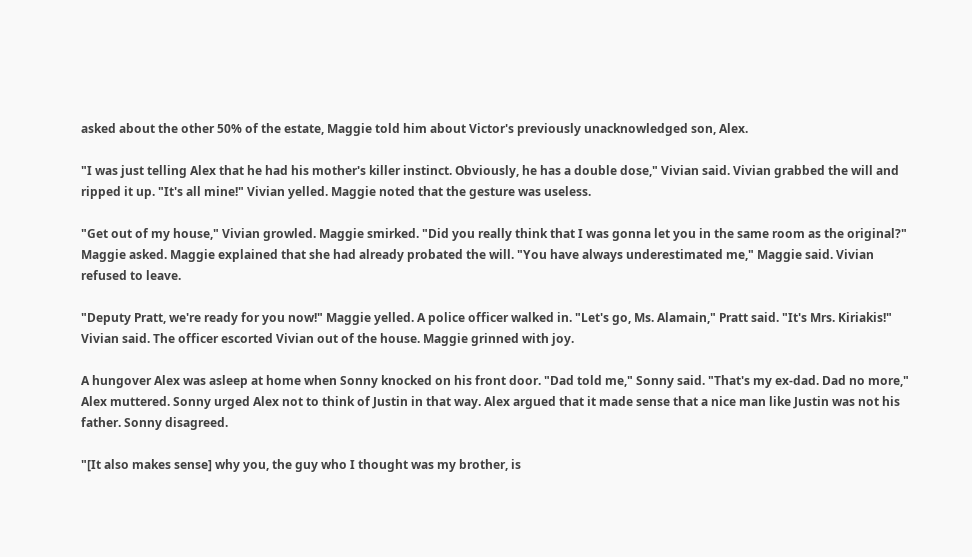asked about the other 50% of the estate, Maggie told him about Victor's previously unacknowledged son, Alex.

"I was just telling Alex that he had his mother's killer instinct. Obviously, he has a double dose," Vivian said. Vivian grabbed the will and ripped it up. "It's all mine!" Vivian yelled. Maggie noted that the gesture was useless.

"Get out of my house," Vivian growled. Maggie smirked. "Did you really think that I was gonna let you in the same room as the original?" Maggie asked. Maggie explained that she had already probated the will. "You have always underestimated me," Maggie said. Vivian refused to leave.

"Deputy Pratt, we're ready for you now!" Maggie yelled. A police officer walked in. "Let's go, Ms. Alamain," Pratt said. "It's Mrs. Kiriakis!" Vivian said. The officer escorted Vivian out of the house. Maggie grinned with joy.

A hungover Alex was asleep at home when Sonny knocked on his front door. "Dad told me," Sonny said. "That's my ex-dad. Dad no more," Alex muttered. Sonny urged Alex not to think of Justin in that way. Alex argued that it made sense that a nice man like Justin was not his father. Sonny disagreed.

"[It also makes sense] why you, the guy who I thought was my brother, is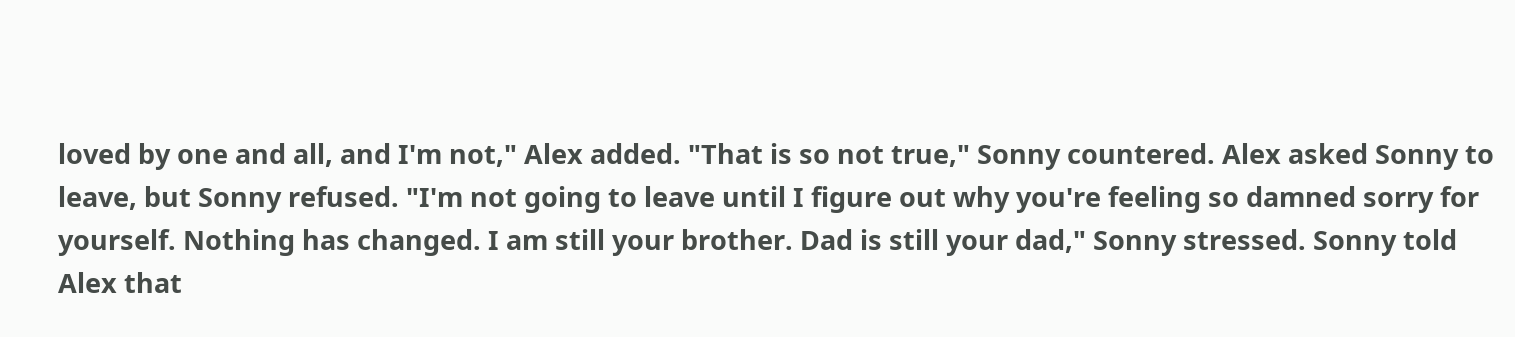loved by one and all, and I'm not," Alex added. "That is so not true," Sonny countered. Alex asked Sonny to leave, but Sonny refused. "I'm not going to leave until I figure out why you're feeling so damned sorry for yourself. Nothing has changed. I am still your brother. Dad is still your dad," Sonny stressed. Sonny told Alex that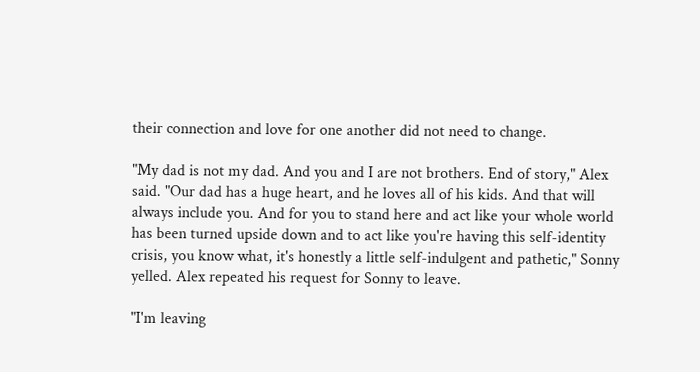their connection and love for one another did not need to change.

"My dad is not my dad. And you and I are not brothers. End of story," Alex said. "Our dad has a huge heart, and he loves all of his kids. And that will always include you. And for you to stand here and act like your whole world has been turned upside down and to act like you're having this self-identity crisis, you know what, it's honestly a little self-indulgent and pathetic," Sonny yelled. Alex repeated his request for Sonny to leave.

"I'm leaving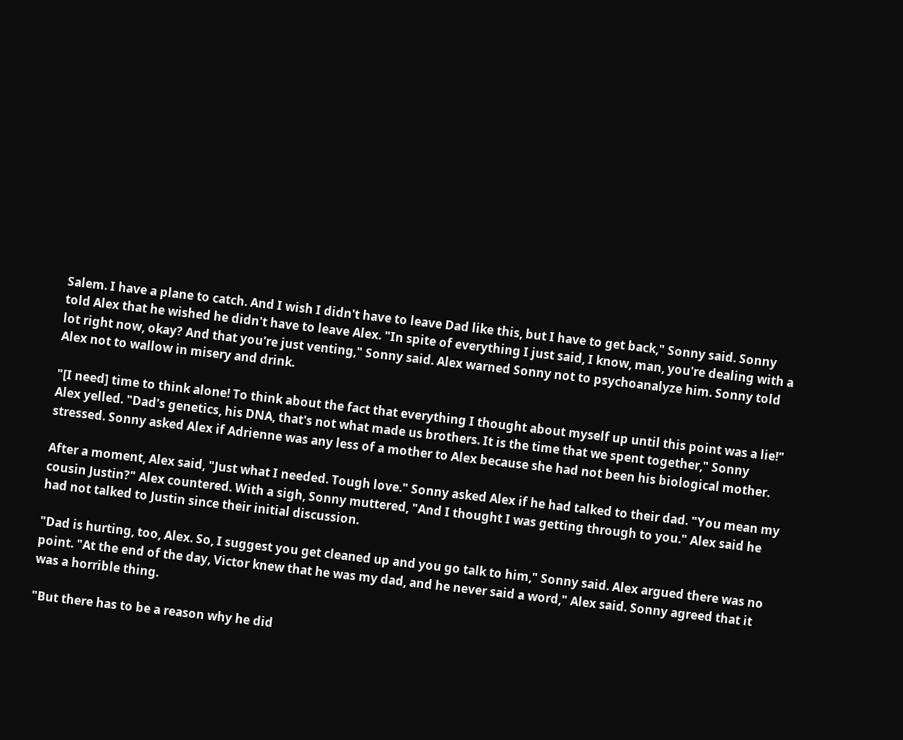Salem. I have a plane to catch. And I wish I didn't have to leave Dad like this, but I have to get back," Sonny said. Sonny told Alex that he wished he didn't have to leave Alex. "In spite of everything I just said, I know, man, you're dealing with a lot right now, okay? And that you're just venting," Sonny said. Alex warned Sonny not to psychoanalyze him. Sonny told Alex not to wallow in misery and drink.

"[I need] time to think alone! To think about the fact that everything I thought about myself up until this point was a lie!" Alex yelled. "Dad's genetics, his DNA, that's not what made us brothers. It is the time that we spent together," Sonny stressed. Sonny asked Alex if Adrienne was any less of a mother to Alex because she had not been his biological mother.

After a moment, Alex said, "Just what I needed. Tough love." Sonny asked Alex if he had talked to their dad. "You mean my cousin Justin?" Alex countered. With a sigh, Sonny muttered, "And I thought I was getting through to you." Alex said he had not talked to Justin since their initial discussion.

"Dad is hurting, too, Alex. So, I suggest you get cleaned up and you go talk to him," Sonny said. Alex argued there was no point. "At the end of the day, Victor knew that he was my dad, and he never said a word," Alex said. Sonny agreed that it was a horrible thing.

"But there has to be a reason why he did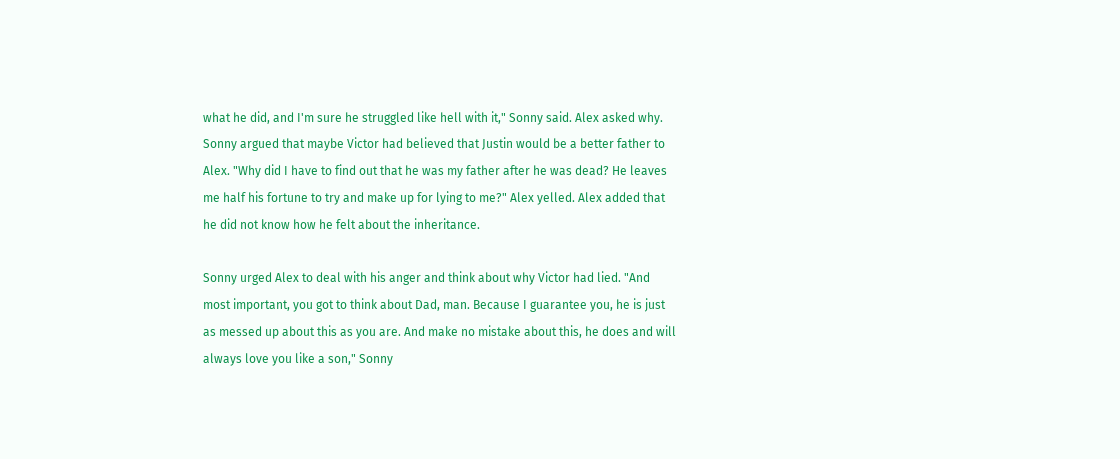what he did, and I'm sure he struggled like hell with it," Sonny said. Alex asked why. Sonny argued that maybe Victor had believed that Justin would be a better father to Alex. "Why did I have to find out that he was my father after he was dead? He leaves me half his fortune to try and make up for lying to me?" Alex yelled. Alex added that he did not know how he felt about the inheritance.

Sonny urged Alex to deal with his anger and think about why Victor had lied. "And most important, you got to think about Dad, man. Because I guarantee you, he is just as messed up about this as you are. And make no mistake about this, he does and will always love you like a son," Sonny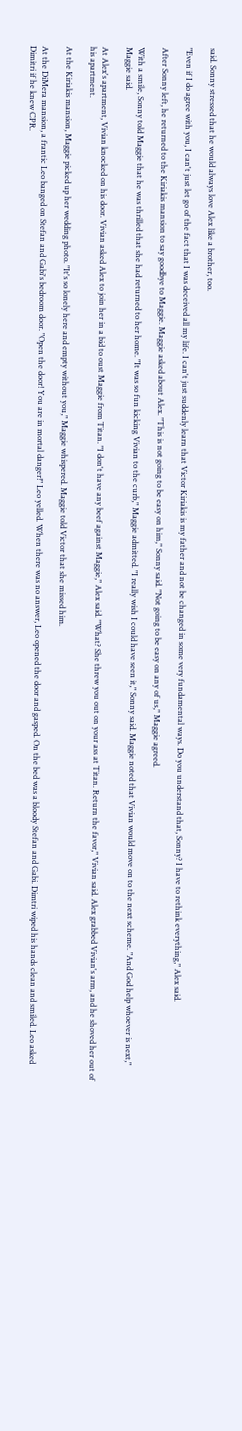said. Sonny stressed that he would always love Alex like a brother, too.

"Even if I do agree with you, I can't just let go of the fact that I was deceived all my life. I can't just suddenly learn that Victor Kiriakis is my father and not be changed in some very fundamental ways. Do you understand that, Sonny? I have to rethink everything," Alex said.

After Sonny left, he returned to the Kiriakis mansion to say goodbye to Maggie. Maggie asked about Alex. "This is not going to be easy on him," Sonny said. "Not going to be easy on any of us," Maggie agreed.

With a smile, Sonny told Maggie that he was thrilled that she had returned to her home. "It was so fun kicking Vivian to the curb," Maggie admitted. "I really wish I could have seen it," Sonny said. Maggie noted that Vivian would move on to the next scheme. "And God help whoever is next," Maggie said.

At Alex's apartment, Vivian knocked on his door. Vivian asked Alex to join her in a bid to oust Maggie from Titan. "I don't have any beef against Maggie," Alex said. "What? She threw you out on your ass at Titan. Return the favor," Vivian said. Alex grabbed Vivian's arm, and he shoved her out of his apartment.

At the Kiriakis mansion, Maggie picked up her wedding photo. "It's so lonely here and empty without you," Maggie whispered. Maggie told Victor that she missed him.

At the DiMera mansion, a frantic Leo banged on Stefan and Gabi's bedroom door. "Open the door! You are in mortal danger!" Leo yelled. When there was no answer, Leo opened the door and gasped. On the bed was a bloody Stefan and Gabi. Dimtri wiped his hands clean and smiled. Leo asked Dimitri if he knew CPR.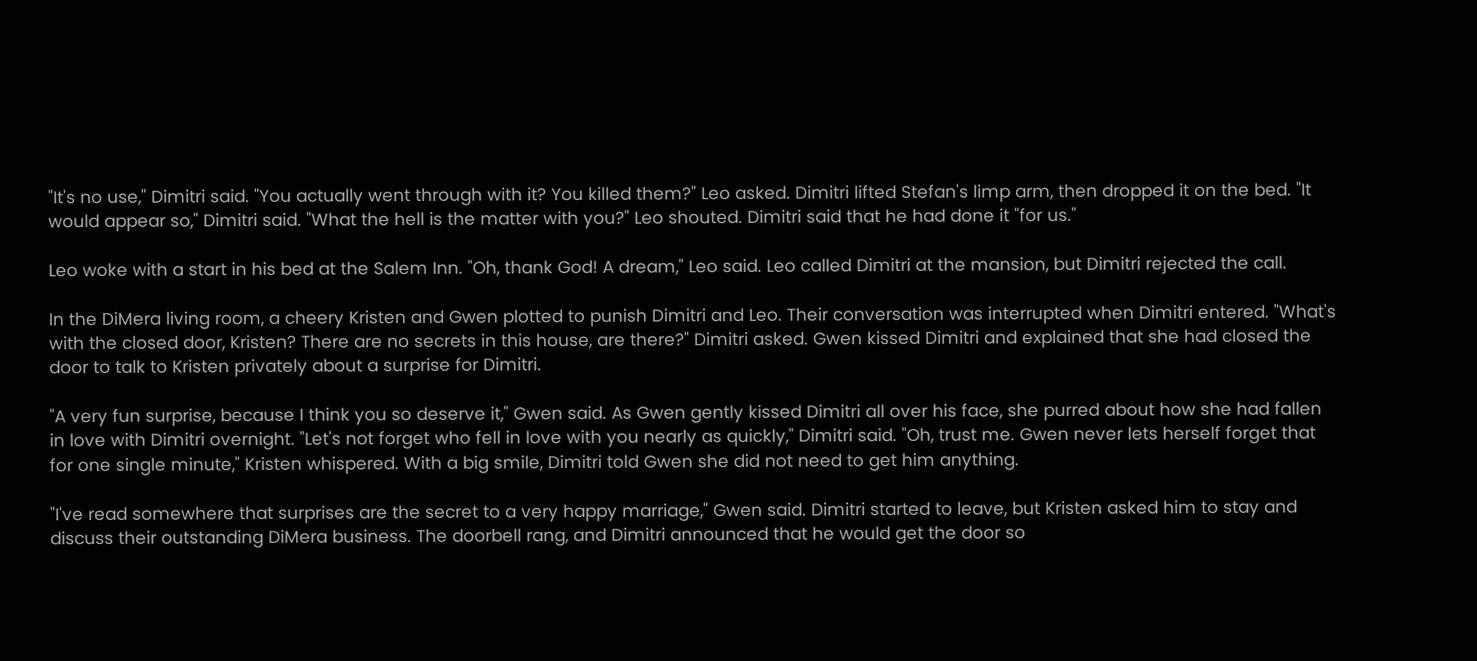"It's no use," Dimitri said. "You actually went through with it? You killed them?" Leo asked. Dimitri lifted Stefan's limp arm, then dropped it on the bed. "It would appear so," Dimitri said. "What the hell is the matter with you?" Leo shouted. Dimitri said that he had done it "for us."

Leo woke with a start in his bed at the Salem Inn. "Oh, thank God! A dream," Leo said. Leo called Dimitri at the mansion, but Dimitri rejected the call.

In the DiMera living room, a cheery Kristen and Gwen plotted to punish Dimitri and Leo. Their conversation was interrupted when Dimitri entered. "What's with the closed door, Kristen? There are no secrets in this house, are there?" Dimitri asked. Gwen kissed Dimitri and explained that she had closed the door to talk to Kristen privately about a surprise for Dimitri.

"A very fun surprise, because I think you so deserve it," Gwen said. As Gwen gently kissed Dimitri all over his face, she purred about how she had fallen in love with Dimitri overnight. "Let's not forget who fell in love with you nearly as quickly," Dimitri said. "Oh, trust me. Gwen never lets herself forget that for one single minute," Kristen whispered. With a big smile, Dimitri told Gwen she did not need to get him anything.

"I've read somewhere that surprises are the secret to a very happy marriage," Gwen said. Dimitri started to leave, but Kristen asked him to stay and discuss their outstanding DiMera business. The doorbell rang, and Dimitri announced that he would get the door so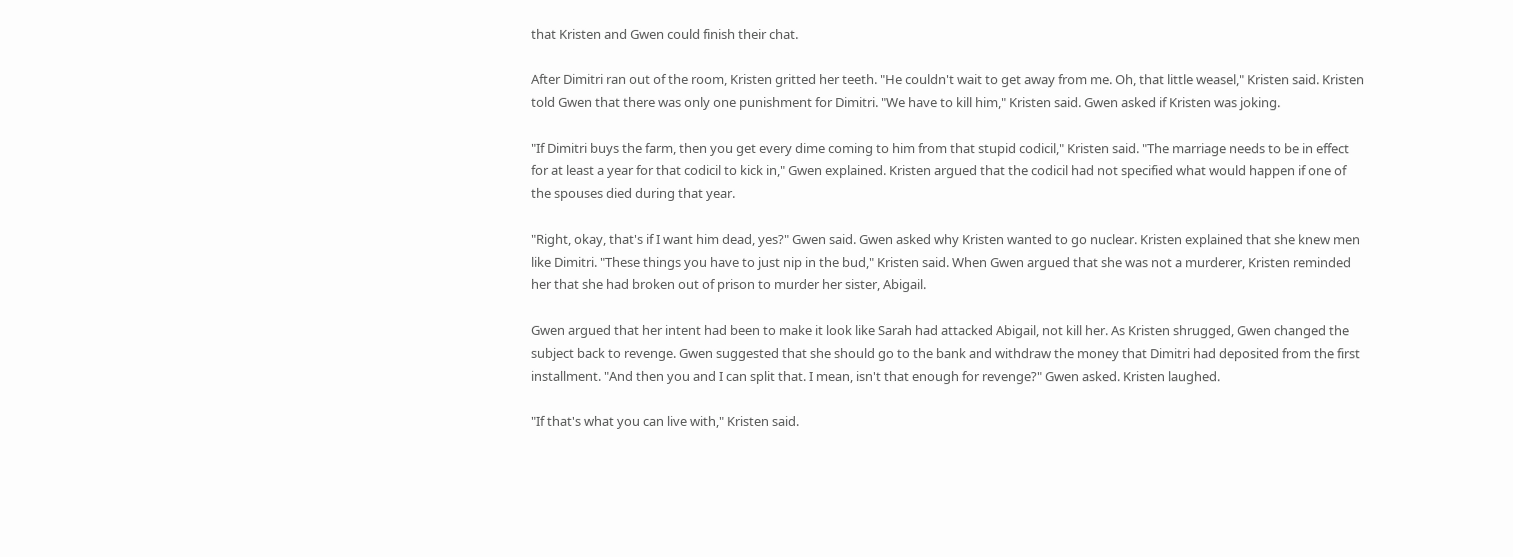that Kristen and Gwen could finish their chat.

After Dimitri ran out of the room, Kristen gritted her teeth. "He couldn't wait to get away from me. Oh, that little weasel," Kristen said. Kristen told Gwen that there was only one punishment for Dimitri. "We have to kill him," Kristen said. Gwen asked if Kristen was joking.

"If Dimitri buys the farm, then you get every dime coming to him from that stupid codicil," Kristen said. "The marriage needs to be in effect for at least a year for that codicil to kick in," Gwen explained. Kristen argued that the codicil had not specified what would happen if one of the spouses died during that year.

"Right, okay, that's if I want him dead, yes?" Gwen said. Gwen asked why Kristen wanted to go nuclear. Kristen explained that she knew men like Dimitri. "These things you have to just nip in the bud," Kristen said. When Gwen argued that she was not a murderer, Kristen reminded her that she had broken out of prison to murder her sister, Abigail.

Gwen argued that her intent had been to make it look like Sarah had attacked Abigail, not kill her. As Kristen shrugged, Gwen changed the subject back to revenge. Gwen suggested that she should go to the bank and withdraw the money that Dimitri had deposited from the first installment. "And then you and I can split that. I mean, isn't that enough for revenge?" Gwen asked. Kristen laughed.

"If that's what you can live with," Kristen said.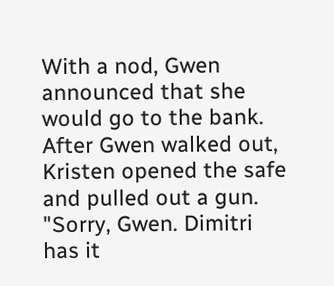With a nod, Gwen announced that she would go to the bank. After Gwen walked out, Kristen opened the safe and pulled out a gun. "Sorry, Gwen. Dimitri has it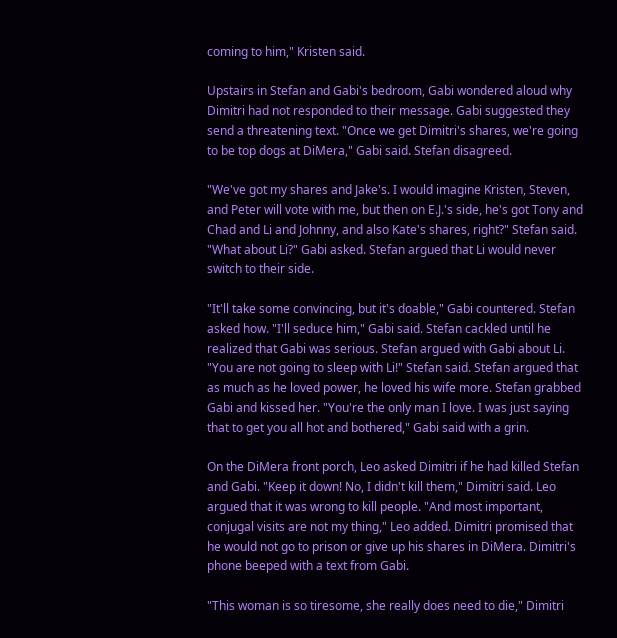coming to him," Kristen said.

Upstairs in Stefan and Gabi's bedroom, Gabi wondered aloud why Dimitri had not responded to their message. Gabi suggested they send a threatening text. "Once we get Dimitri's shares, we're going to be top dogs at DiMera," Gabi said. Stefan disagreed.

"We've got my shares and Jake's. I would imagine Kristen, Steven, and Peter will vote with me, but then on E.J.'s side, he's got Tony and Chad and Li and Johnny, and also Kate's shares, right?" Stefan said. "What about Li?" Gabi asked. Stefan argued that Li would never switch to their side.

"It'll take some convincing, but it's doable," Gabi countered. Stefan asked how. "I'll seduce him," Gabi said. Stefan cackled until he realized that Gabi was serious. Stefan argued with Gabi about Li. "You are not going to sleep with Li!" Stefan said. Stefan argued that as much as he loved power, he loved his wife more. Stefan grabbed Gabi and kissed her. "You're the only man I love. I was just saying that to get you all hot and bothered," Gabi said with a grin.

On the DiMera front porch, Leo asked Dimitri if he had killed Stefan and Gabi. "Keep it down! No, I didn't kill them," Dimitri said. Leo argued that it was wrong to kill people. "And most important, conjugal visits are not my thing," Leo added. Dimitri promised that he would not go to prison or give up his shares in DiMera. Dimitri's phone beeped with a text from Gabi.

"This woman is so tiresome, she really does need to die," Dimitri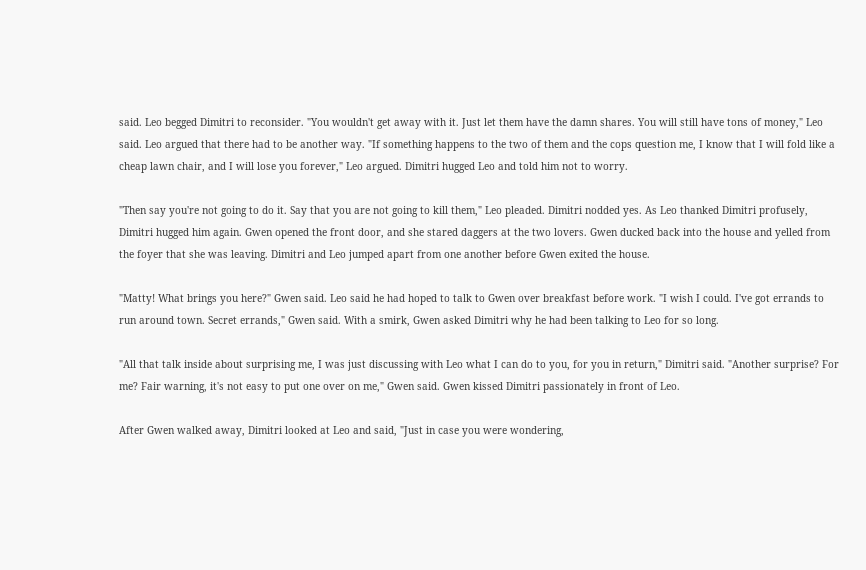said. Leo begged Dimitri to reconsider. "You wouldn't get away with it. Just let them have the damn shares. You will still have tons of money," Leo said. Leo argued that there had to be another way. "If something happens to the two of them and the cops question me, I know that I will fold like a cheap lawn chair, and I will lose you forever," Leo argued. Dimitri hugged Leo and told him not to worry.

"Then say you're not going to do it. Say that you are not going to kill them," Leo pleaded. Dimitri nodded yes. As Leo thanked Dimitri profusely, Dimitri hugged him again. Gwen opened the front door, and she stared daggers at the two lovers. Gwen ducked back into the house and yelled from the foyer that she was leaving. Dimitri and Leo jumped apart from one another before Gwen exited the house.

"Matty! What brings you here?" Gwen said. Leo said he had hoped to talk to Gwen over breakfast before work. "I wish I could. I've got errands to run around town. Secret errands," Gwen said. With a smirk, Gwen asked Dimitri why he had been talking to Leo for so long.

"All that talk inside about surprising me, I was just discussing with Leo what I can do to you, for you in return," Dimitri said. "Another surprise? For me? Fair warning, it's not easy to put one over on me," Gwen said. Gwen kissed Dimitri passionately in front of Leo.

After Gwen walked away, Dimitri looked at Leo and said, "Just in case you were wondering,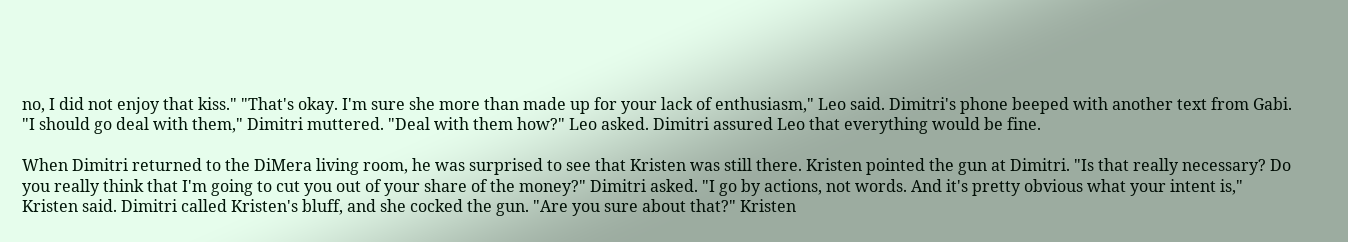no, I did not enjoy that kiss." "That's okay. I'm sure she more than made up for your lack of enthusiasm," Leo said. Dimitri's phone beeped with another text from Gabi. "I should go deal with them," Dimitri muttered. "Deal with them how?" Leo asked. Dimitri assured Leo that everything would be fine.

When Dimitri returned to the DiMera living room, he was surprised to see that Kristen was still there. Kristen pointed the gun at Dimitri. "Is that really necessary? Do you really think that I'm going to cut you out of your share of the money?" Dimitri asked. "I go by actions, not words. And it's pretty obvious what your intent is," Kristen said. Dimitri called Kristen's bluff, and she cocked the gun. "Are you sure about that?" Kristen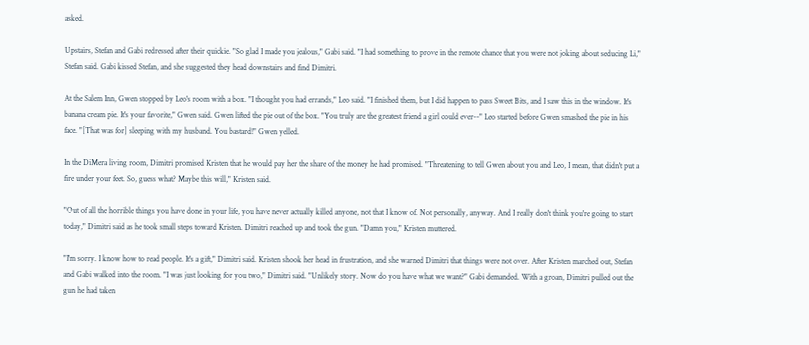asked.

Upstairs, Stefan and Gabi redressed after their quickie. "So glad I made you jealous," Gabi said. "I had something to prove in the remote chance that you were not joking about seducing Li," Stefan said. Gabi kissed Stefan, and she suggested they head downstairs and find Dimitri.

At the Salem Inn, Gwen stopped by Leo's room with a box. "I thought you had errands," Leo said. "I finished them, but I did happen to pass Sweet Bits, and I saw this in the window. It's banana cream pie. It's your favorite," Gwen said. Gwen lifted the pie out of the box. "You truly are the greatest friend a girl could ever--" Leo started before Gwen smashed the pie in his face. "[That was for] sleeping with my husband. You bastard!" Gwen yelled.

In the DiMera living room, Dimitri promised Kristen that he would pay her the share of the money he had promised. "Threatening to tell Gwen about you and Leo, I mean, that didn't put a fire under your feet. So, guess what? Maybe this will," Kristen said.

"Out of all the horrible things you have done in your life, you have never actually killed anyone, not that I know of. Not personally, anyway. And I really don't think you're going to start today," Dimitri said as he took small steps toward Kristen. Dimitri reached up and took the gun. "Damn you," Kristen muttered.

"I'm sorry. I know how to read people. It's a gift," Dimitri said. Kristen shook her head in frustration, and she warned Dimitri that things were not over. After Kristen marched out, Stefan and Gabi walked into the room. "I was just looking for you two," Dimitri said. "Unlikely story. Now do you have what we want?" Gabi demanded. With a groan, Dimitri pulled out the gun he had taken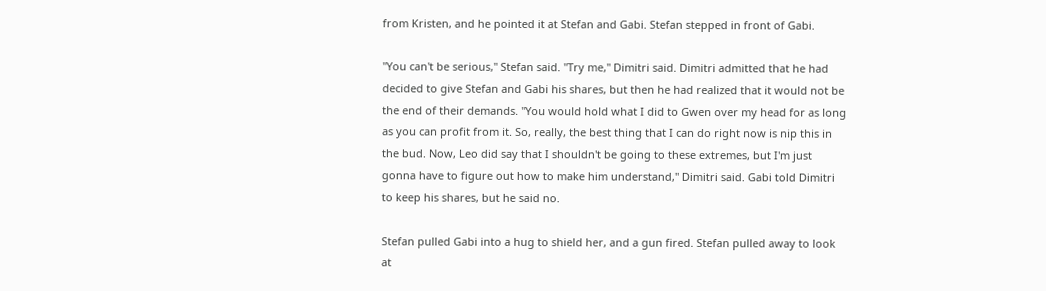from Kristen, and he pointed it at Stefan and Gabi. Stefan stepped in front of Gabi.

"You can't be serious," Stefan said. "Try me," Dimitri said. Dimitri admitted that he had decided to give Stefan and Gabi his shares, but then he had realized that it would not be the end of their demands. "You would hold what I did to Gwen over my head for as long as you can profit from it. So, really, the best thing that I can do right now is nip this in the bud. Now, Leo did say that I shouldn't be going to these extremes, but I'm just gonna have to figure out how to make him understand," Dimitri said. Gabi told Dimitri to keep his shares, but he said no.

Stefan pulled Gabi into a hug to shield her, and a gun fired. Stefan pulled away to look at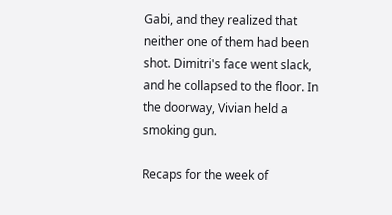Gabi, and they realized that neither one of them had been shot. Dimitri's face went slack, and he collapsed to the floor. In the doorway, Vivian held a smoking gun.

Recaps for the week of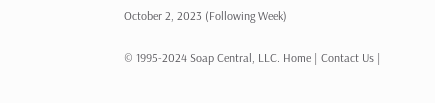October 2, 2023 (Following Week)


© 1995-2024 Soap Central, LLC. Home | Contact Us |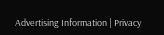Advertising Information | Privacy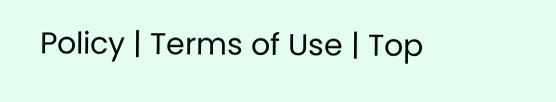Policy | Terms of Use | Top